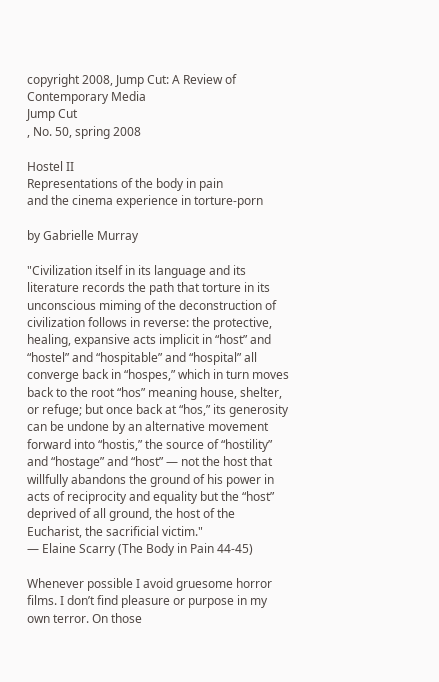copyright 2008, Jump Cut: A Review of Contemporary Media
Jump Cut
, No. 50, spring 2008

Hostel II
Representations of the body in pain
and the cinema experience in torture-porn

by Gabrielle Murray

"Civilization itself in its language and its literature records the path that torture in its unconscious miming of the deconstruction of civilization follows in reverse: the protective, healing, expansive acts implicit in “host” and “hostel” and “hospitable” and “hospital” all converge back in “hospes,” which in turn moves back to the root “hos” meaning house, shelter, or refuge; but once back at “hos,” its generosity can be undone by an alternative movement forward into “hostis,” the source of “hostility” and “hostage” and “host” — not the host that willfully abandons the ground of his power in acts of reciprocity and equality but the “host” deprived of all ground, the host of the Eucharist, the sacrificial victim."
— Elaine Scarry (The Body in Pain 44-45)

Whenever possible I avoid gruesome horror films. I don’t find pleasure or purpose in my own terror. On those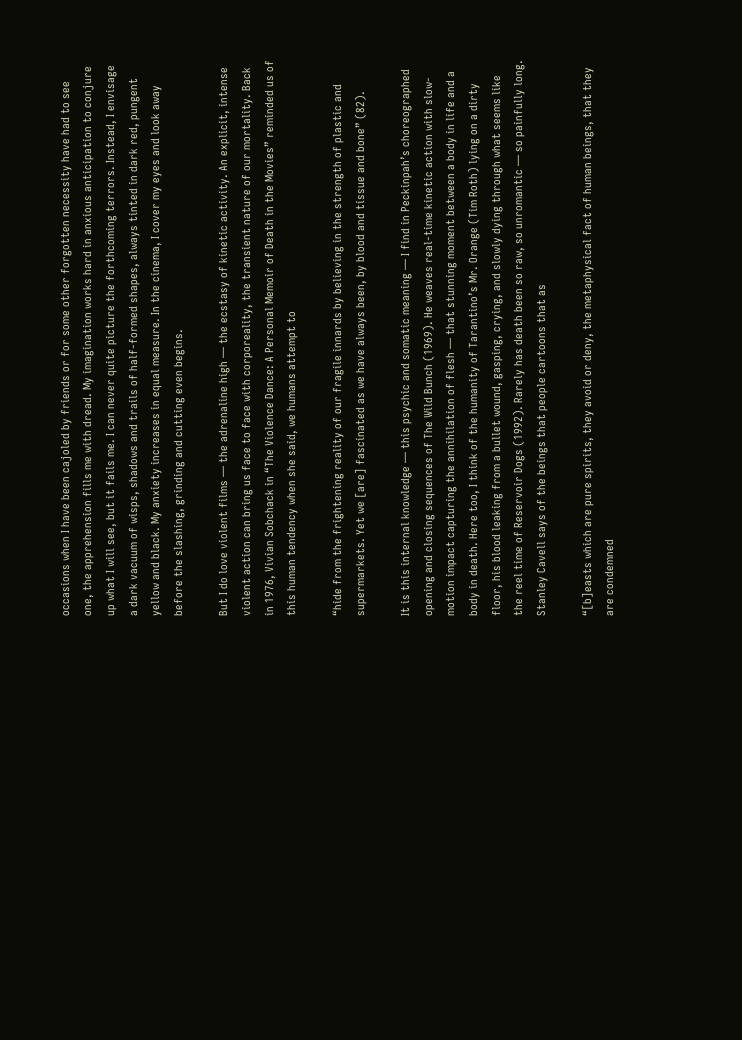occasions when I have been cajoled by friends or for some other forgotten necessity have had to see one, the apprehension fills me with dread. My imagination works hard in anxious anticipation to conjure up what I will see, but it fails me. I can never quite picture the forthcoming terrors. Instead, I envisage a dark vacuum of wisps, shadows and trails of half-formed shapes, always tinted in dark red, pungent yellow and black. My anxiety increases in equal measure. In the cinema, I cover my eyes and look away before the slashing, grinding and cutting even begins.

But I do love violent films — the adrenaline high — the ecstasy of kinetic activity. An explicit, intense violent action can bring us face to face with corporeality, the transient nature of our mortality. Back in 1976, Vivian Sobchack in “The Violence Dance: A Personal Memoir of Death in the Movies” reminded us of this human tendency when she said, we humans attempt to

“hide from the frightening reality of our fragile innards by believing in the strength of plastic and supermarkets. Yet we [are] fascinated as we have always been, by blood and tissue and bone” (82).

It is this internal knowledge — this psychic and somatic meaning — I find in Peckinpah’s choreographed opening and closing sequences of The Wild Bunch (1969). He weaves real-time kinetic action with slow-motion impact capturing the annihilation of flesh — that stunning moment between a body in life and a body in death. Here too, I think of the humanity of Tarantino’s Mr. Orange (Tim Roth) lying on a dirty floor, his blood leaking from a bullet wound, gasping, crying, and slowly dying through what seems like the reel time of Reservoir Dogs (1992). Rarely has death been so raw, so unromantic — so painfully long. Stanley Cavell says of the beings that people cartoons that as

“[b]easts which are pure spirits, they avoid or deny, the metaphysical fact of human beings, that they are condemned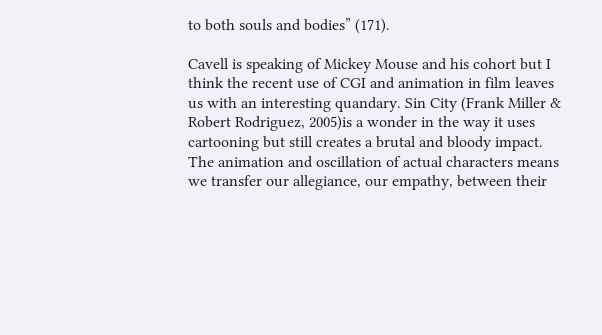to both souls and bodies” (171).

Cavell is speaking of Mickey Mouse and his cohort but I think the recent use of CGI and animation in film leaves us with an interesting quandary. Sin City (Frank Miller & Robert Rodriguez, 2005)is a wonder in the way it uses cartooning but still creates a brutal and bloody impact. The animation and oscillation of actual characters means we transfer our allegiance, our empathy, between their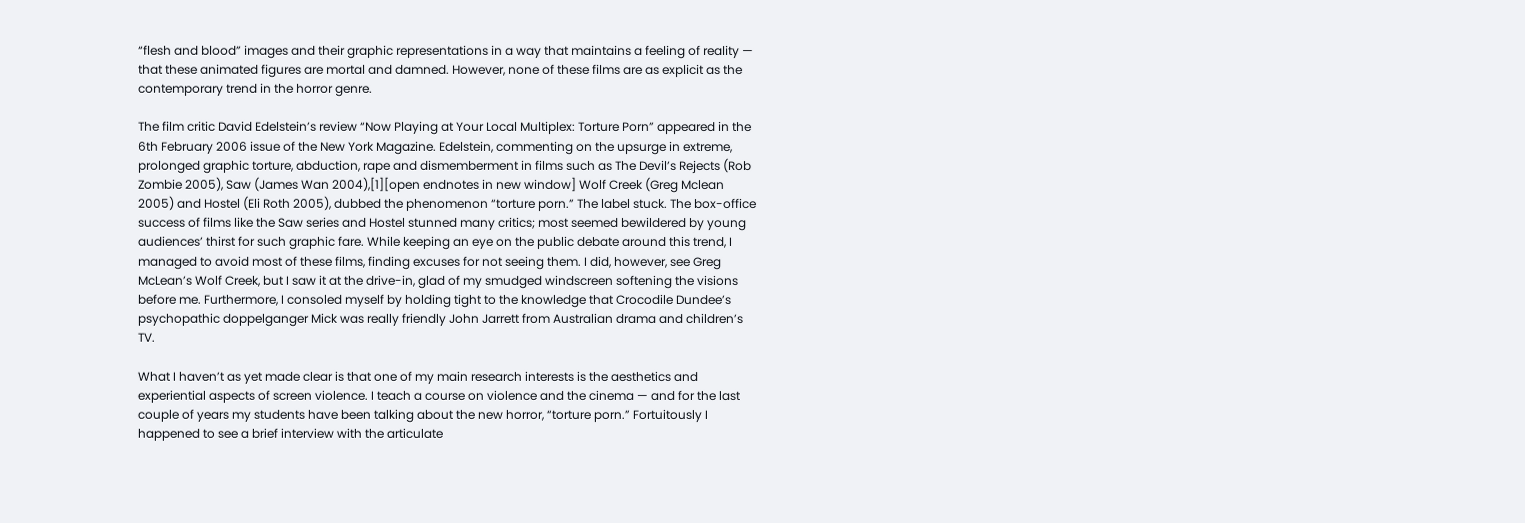“flesh and blood” images and their graphic representations in a way that maintains a feeling of reality — that these animated figures are mortal and damned. However, none of these films are as explicit as the contemporary trend in the horror genre.

The film critic David Edelstein’s review “Now Playing at Your Local Multiplex: Torture Porn” appeared in the 6th February 2006 issue of the New York Magazine. Edelstein, commenting on the upsurge in extreme, prolonged graphic torture, abduction, rape and dismemberment in films such as The Devil’s Rejects (Rob Zombie 2005), Saw (James Wan 2004),[1][open endnotes in new window] Wolf Creek (Greg Mclean 2005) and Hostel (Eli Roth 2005), dubbed the phenomenon “torture porn.” The label stuck. The box-office success of films like the Saw series and Hostel stunned many critics; most seemed bewildered by young audiences’ thirst for such graphic fare. While keeping an eye on the public debate around this trend, I managed to avoid most of these films, finding excuses for not seeing them. I did, however, see Greg McLean’s Wolf Creek, but I saw it at the drive-in, glad of my smudged windscreen softening the visions before me. Furthermore, I consoled myself by holding tight to the knowledge that Crocodile Dundee’s psychopathic doppelganger Mick was really friendly John Jarrett from Australian drama and children’s TV.

What I haven’t as yet made clear is that one of my main research interests is the aesthetics and experiential aspects of screen violence. I teach a course on violence and the cinema — and for the last couple of years my students have been talking about the new horror, “torture porn.” Fortuitously I happened to see a brief interview with the articulate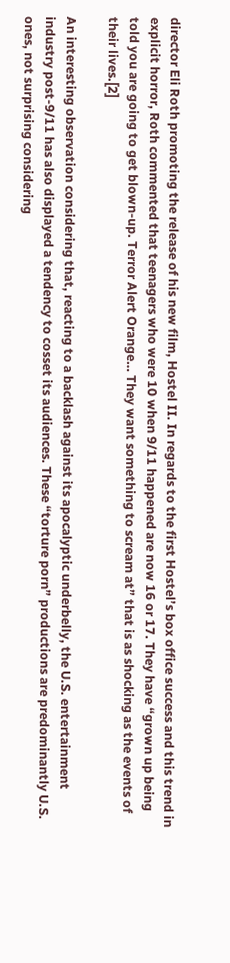director Eli Roth promoting the release of his new film, Hostel II. In regards to the first Hostel’s box office success and this trend in explicit horror, Roth commented that teenagers who were 10 when 9/11 happened are now 16 or 17. They have “grown up being told you are going to get blown-up. Terror Alert Orange… They want something to scream at” that is as shocking as the events of their lives.[2]

An interesting observation considering that, reacting to a backlash against its apocalyptic underbelly, the U.S. entertainment industry post-9/11 has also displayed a tendency to cosset its audiences. These “torture porn” productions are predominantly U.S. ones, not surprising considering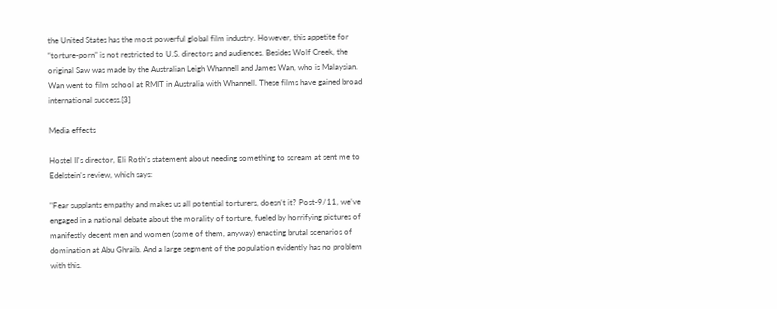the United States has the most powerful global film industry. However, this appetite for “torture-porn” is not restricted to U.S. directors and audiences. Besides Wolf Creek, the original Saw was made by the Australian Leigh Whannell and James Wan, who is Malaysian. Wan went to film school at RMIT in Australia with Whannell. These films have gained broad international success.[3]

Media effects

Hostel II's director, Eli Roth’s statement about needing something to scream at sent me to Edelstein’s review, which says:

"Fear supplants empathy and makes us all potential torturers, doesn’t it? Post-9/11, we’ve engaged in a national debate about the morality of torture, fueled by horrifying pictures of manifestly decent men and women (some of them, anyway) enacting brutal scenarios of domination at Abu Ghraib. And a large segment of the population evidently has no problem with this.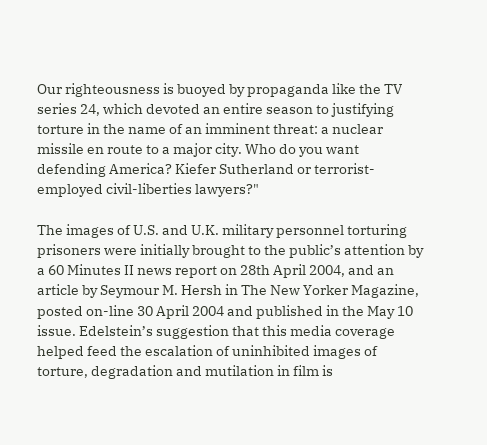Our righteousness is buoyed by propaganda like the TV series 24, which devoted an entire season to justifying torture in the name of an imminent threat: a nuclear missile en route to a major city. Who do you want defending America? Kiefer Sutherland or terrorist-employed civil-liberties lawyers?"

The images of U.S. and U.K. military personnel torturing prisoners were initially brought to the public’s attention by a 60 Minutes II news report on 28th April 2004, and an article by Seymour M. Hersh in The New Yorker Magazine, posted on-line 30 April 2004 and published in the May 10 issue. Edelstein’s suggestion that this media coverage helped feed the escalation of uninhibited images of torture, degradation and mutilation in film is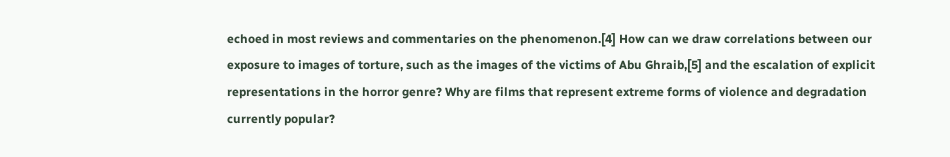echoed in most reviews and commentaries on the phenomenon.[4] How can we draw correlations between our exposure to images of torture, such as the images of the victims of Abu Ghraib,[5] and the escalation of explicit representations in the horror genre? Why are films that represent extreme forms of violence and degradation currently popular?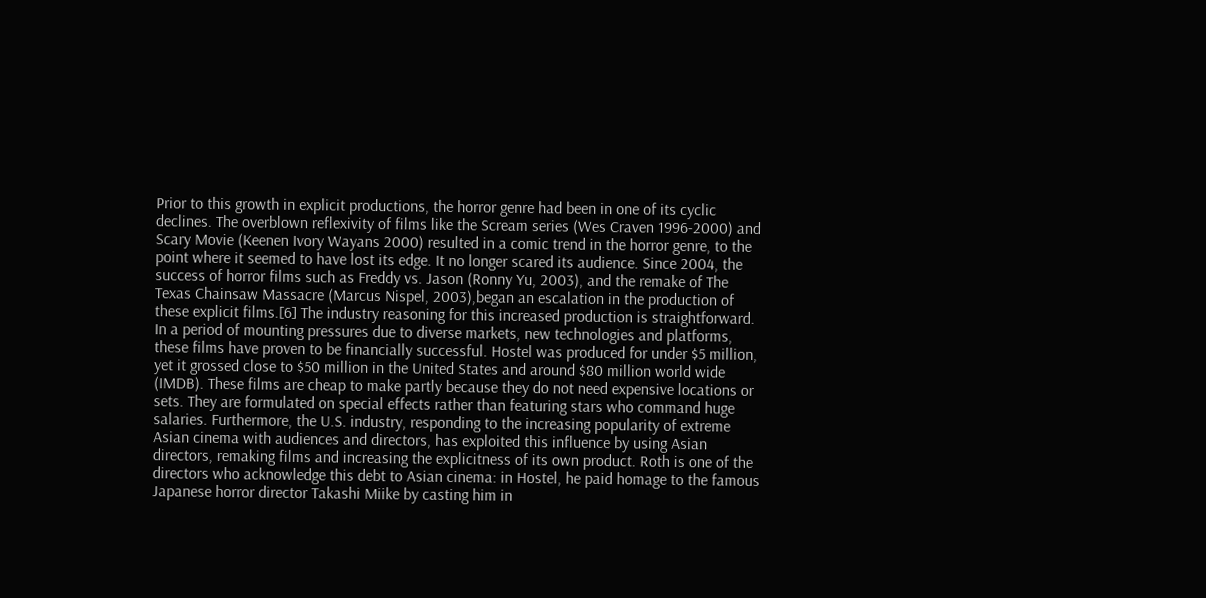Prior to this growth in explicit productions, the horror genre had been in one of its cyclic declines. The overblown reflexivity of films like the Scream series (Wes Craven 1996-2000) and Scary Movie (Keenen Ivory Wayans 2000) resulted in a comic trend in the horror genre, to the point where it seemed to have lost its edge. It no longer scared its audience. Since 2004, the success of horror films such as Freddy vs. Jason (Ronny Yu, 2003), and the remake of The Texas Chainsaw Massacre (Marcus Nispel, 2003),began an escalation in the production of these explicit films.[6] The industry reasoning for this increased production is straightforward. In a period of mounting pressures due to diverse markets, new technologies and platforms, these films have proven to be financially successful. Hostel was produced for under $5 million, yet it grossed close to $50 million in the United States and around $80 million world wide (IMDB). These films are cheap to make partly because they do not need expensive locations or sets. They are formulated on special effects rather than featuring stars who command huge salaries. Furthermore, the U.S. industry, responding to the increasing popularity of extreme Asian cinema with audiences and directors, has exploited this influence by using Asian directors, remaking films and increasing the explicitness of its own product. Roth is one of the directors who acknowledge this debt to Asian cinema: in Hostel, he paid homage to the famous Japanese horror director Takashi Miike by casting him in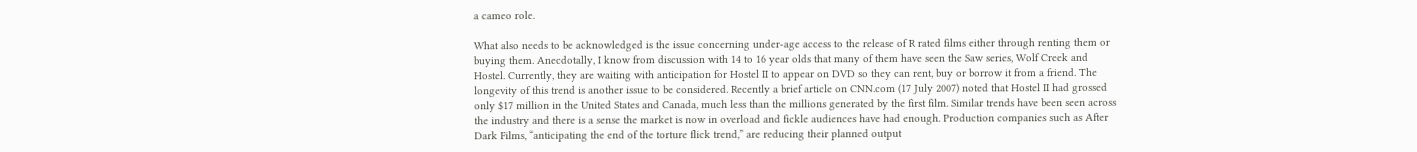a cameo role.

What also needs to be acknowledged is the issue concerning under-age access to the release of R rated films either through renting them or buying them. Anecdotally, I know from discussion with 14 to 16 year olds that many of them have seen the Saw series, Wolf Creek and Hostel. Currently, they are waiting with anticipation for Hostel II to appear on DVD so they can rent, buy or borrow it from a friend. The longevity of this trend is another issue to be considered. Recently a brief article on CNN.com (17 July 2007) noted that Hostel II had grossed only $17 million in the United States and Canada, much less than the millions generated by the first film. Similar trends have been seen across the industry and there is a sense the market is now in overload and fickle audiences have had enough. Production companies such as After Dark Films, “anticipating the end of the torture flick trend,” are reducing their planned output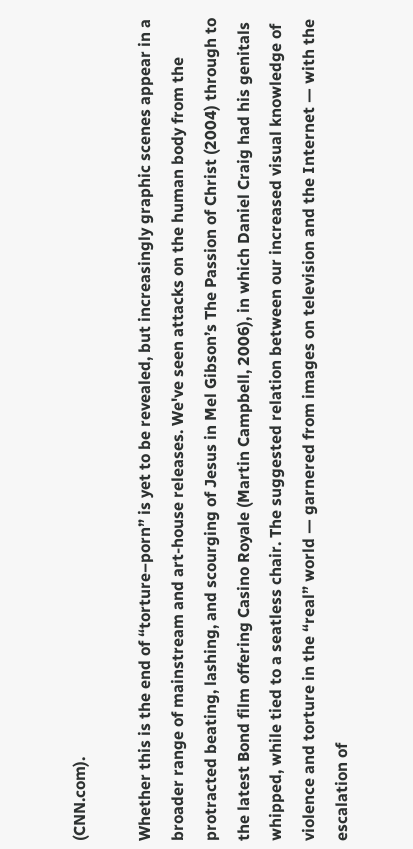(CNN.com).

Whether this is the end of “torture–porn” is yet to be revealed, but increasingly graphic scenes appear in a broader range of mainstream and art-house releases. We've seen attacks on the human body from the protracted beating, lashing, and scourging of Jesus in Mel Gibson’s The Passion of Christ (2004) through to the latest Bond film offering Casino Royale (Martin Campbell, 2006), in which Daniel Craig had his genitals whipped, while tied to a seatless chair. The suggested relation between our increased visual knowledge of violence and torture in the “real” world — garnered from images on television and the Internet — with the escalation of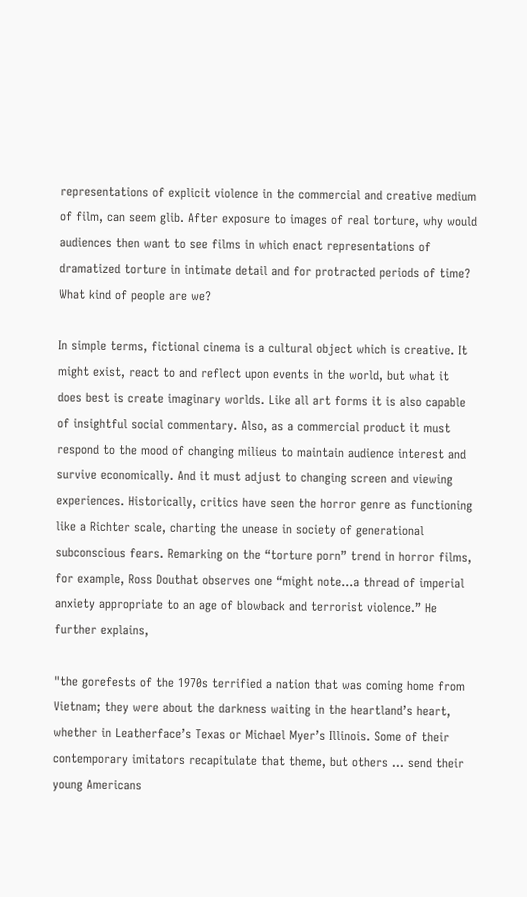representations of explicit violence in the commercial and creative medium of film, can seem glib. After exposure to images of real torture, why would audiences then want to see films in which enact representations of dramatized torture in intimate detail and for protracted periods of time? What kind of people are we?

In simple terms, fictional cinema is a cultural object which is creative. It might exist, react to and reflect upon events in the world, but what it does best is create imaginary worlds. Like all art forms it is also capable of insightful social commentary. Also, as a commercial product it must respond to the mood of changing milieus to maintain audience interest and survive economically. And it must adjust to changing screen and viewing experiences. Historically, critics have seen the horror genre as functioning like a Richter scale, charting the unease in society of generational subconscious fears. Remarking on the “torture porn” trend in horror films, for example, Ross Douthat observes one “might note…a thread of imperial anxiety appropriate to an age of blowback and terrorist violence.” He further explains,

"the gorefests of the 1970s terrified a nation that was coming home from Vietnam; they were about the darkness waiting in the heartland’s heart, whether in Leatherface’s Texas or Michael Myer’s Illinois. Some of their contemporary imitators recapitulate that theme, but others … send their young Americans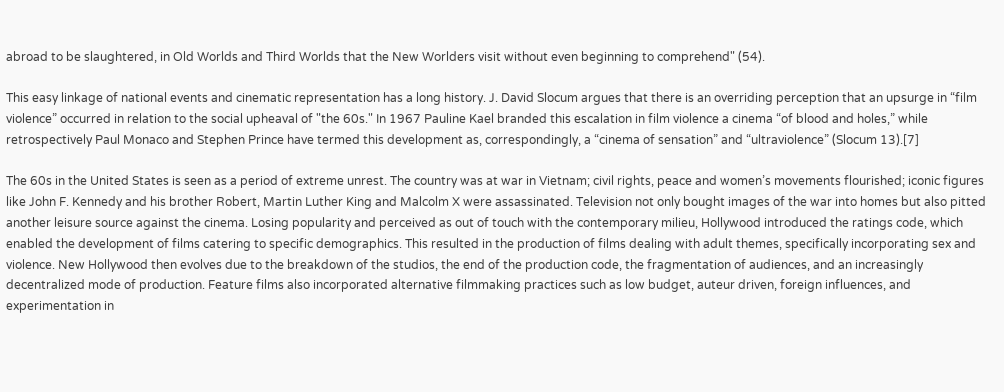abroad to be slaughtered, in Old Worlds and Third Worlds that the New Worlders visit without even beginning to comprehend" (54).

This easy linkage of national events and cinematic representation has a long history. J. David Slocum argues that there is an overriding perception that an upsurge in “film violence” occurred in relation to the social upheaval of "the 60s." In 1967 Pauline Kael branded this escalation in film violence a cinema “of blood and holes,” while retrospectively Paul Monaco and Stephen Prince have termed this development as, correspondingly, a “cinema of sensation” and “ultraviolence” (Slocum 13).[7]

The 60s in the United States is seen as a period of extreme unrest. The country was at war in Vietnam; civil rights, peace and women’s movements flourished; iconic figures like John F. Kennedy and his brother Robert, Martin Luther King and Malcolm X were assassinated. Television not only bought images of the war into homes but also pitted another leisure source against the cinema. Losing popularity and perceived as out of touch with the contemporary milieu, Hollywood introduced the ratings code, which enabled the development of films catering to specific demographics. This resulted in the production of films dealing with adult themes, specifically incorporating sex and violence. New Hollywood then evolves due to the breakdown of the studios, the end of the production code, the fragmentation of audiences, and an increasingly decentralized mode of production. Feature films also incorporated alternative filmmaking practices such as low budget, auteur driven, foreign influences, and experimentation in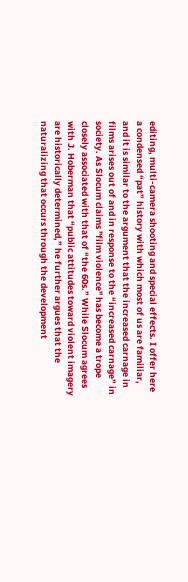editing, multi-camera shooting and special effects. I offer here a condensed “pat” history with which most of us are familiar, and it is similar to the argument that the increased carnage in films arises out of and in response to the “increased carnage” in society. As Slocum claims "film violence" has become a trope closely associated with that of “the 60s.” While Slocum agrees with J. Hoberman that “public attitudes toward violent imagery are historically determined,” he further argues that the naturalizing that occurs through the development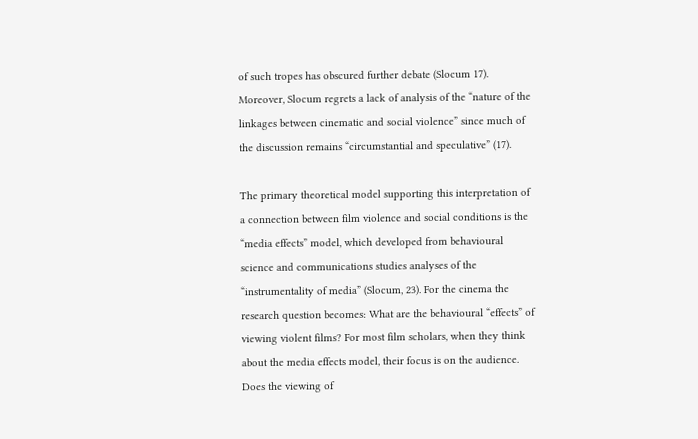of such tropes has obscured further debate (Slocum 17). Moreover, Slocum regrets a lack of analysis of the “nature of the linkages between cinematic and social violence” since much of the discussion remains “circumstantial and speculative” (17).

The primary theoretical model supporting this interpretation of a connection between film violence and social conditions is the “media effects” model, which developed from behavioural science and communications studies analyses of the “instrumentality of media” (Slocum, 23). For the cinema the research question becomes: What are the behavioural “effects” of viewing violent films? For most film scholars, when they think about the media effects model, their focus is on the audience. Does the viewing of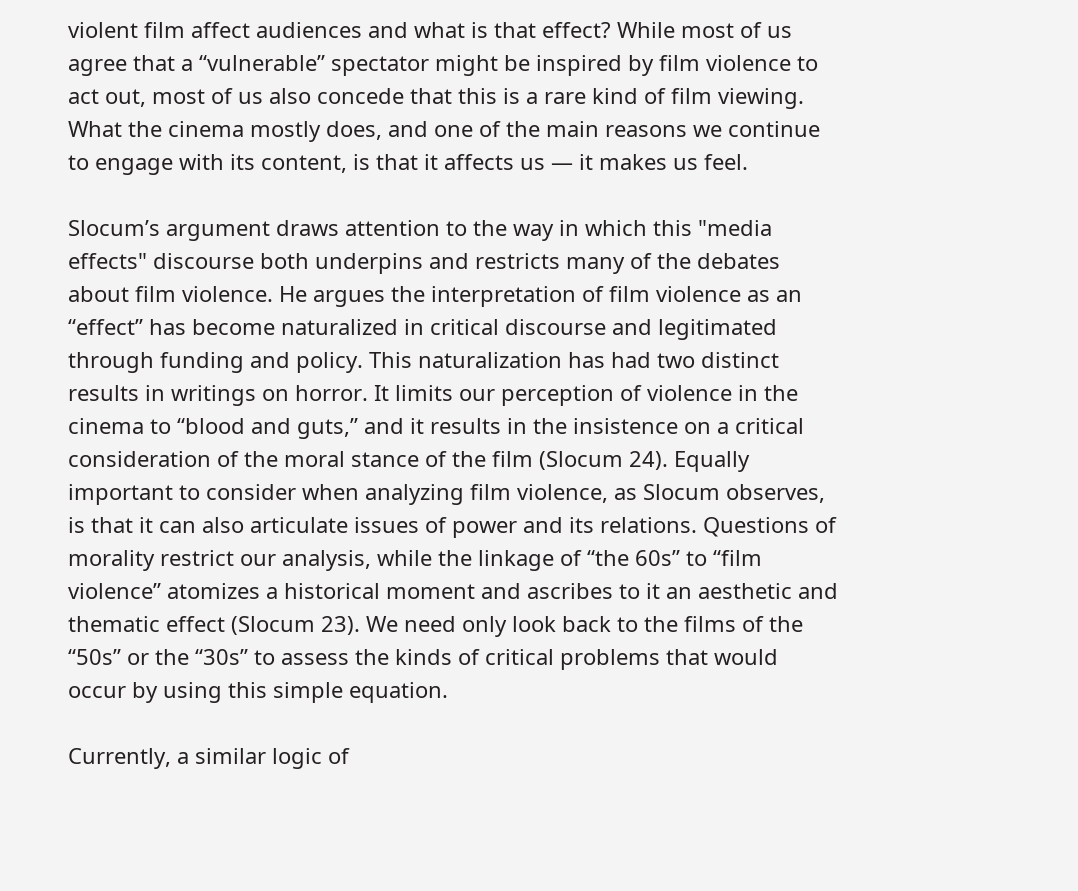violent film affect audiences and what is that effect? While most of us agree that a “vulnerable” spectator might be inspired by film violence to act out, most of us also concede that this is a rare kind of film viewing. What the cinema mostly does, and one of the main reasons we continue to engage with its content, is that it affects us — it makes us feel.

Slocum’s argument draws attention to the way in which this "media effects" discourse both underpins and restricts many of the debates about film violence. He argues the interpretation of film violence as an “effect” has become naturalized in critical discourse and legitimated through funding and policy. This naturalization has had two distinct results in writings on horror. It limits our perception of violence in the cinema to “blood and guts,” and it results in the insistence on a critical consideration of the moral stance of the film (Slocum 24). Equally important to consider when analyzing film violence, as Slocum observes, is that it can also articulate issues of power and its relations. Questions of morality restrict our analysis, while the linkage of “the 60s” to “film violence” atomizes a historical moment and ascribes to it an aesthetic and thematic effect (Slocum 23). We need only look back to the films of the “50s” or the “30s” to assess the kinds of critical problems that would occur by using this simple equation.

Currently, a similar logic of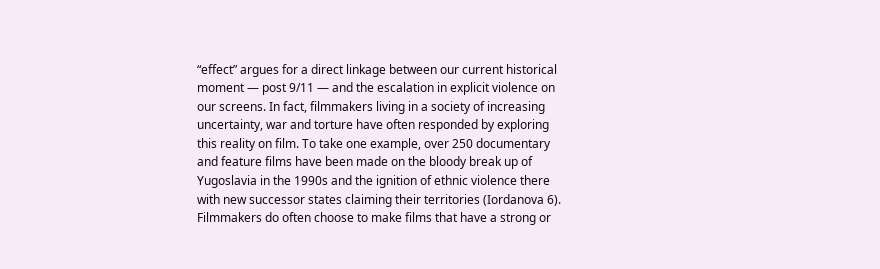“effect” argues for a direct linkage between our current historical moment — post 9/11 — and the escalation in explicit violence on our screens. In fact, filmmakers living in a society of increasing uncertainty, war and torture have often responded by exploring this reality on film. To take one example, over 250 documentary and feature films have been made on the bloody break up of Yugoslavia in the 1990s and the ignition of ethnic violence there with new successor states claiming their territories (Iordanova 6). Filmmakers do often choose to make films that have a strong or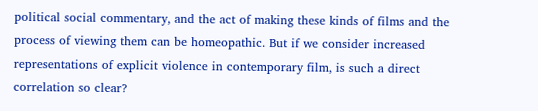political social commentary, and the act of making these kinds of films and the process of viewing them can be homeopathic. But if we consider increased representations of explicit violence in contemporary film, is such a direct correlation so clear?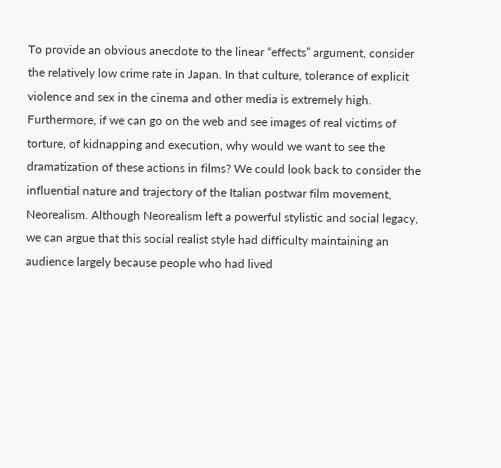To provide an obvious anecdote to the linear “effects” argument, consider the relatively low crime rate in Japan. In that culture, tolerance of explicit violence and sex in the cinema and other media is extremely high. Furthermore, if we can go on the web and see images of real victims of torture, of kidnapping and execution, why would we want to see the dramatization of these actions in films? We could look back to consider the influential nature and trajectory of the Italian postwar film movement, Neorealism. Although Neorealism left a powerful stylistic and social legacy, we can argue that this social realist style had difficulty maintaining an audience largely because people who had lived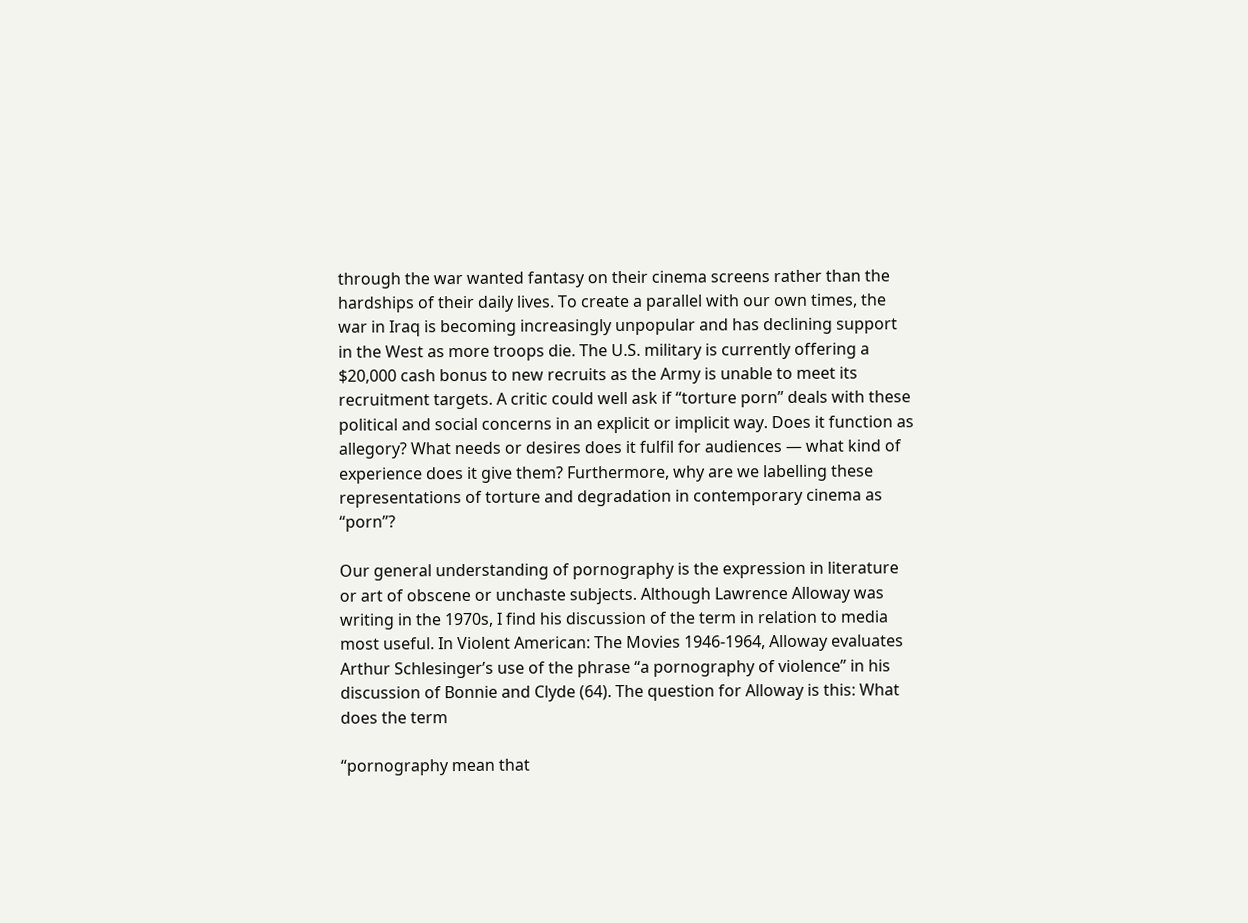through the war wanted fantasy on their cinema screens rather than the hardships of their daily lives. To create a parallel with our own times, the war in Iraq is becoming increasingly unpopular and has declining support in the West as more troops die. The U.S. military is currently offering a $20,000 cash bonus to new recruits as the Army is unable to meet its recruitment targets. A critic could well ask if “torture porn” deals with these political and social concerns in an explicit or implicit way. Does it function as allegory? What needs or desires does it fulfil for audiences — what kind of experience does it give them? Furthermore, why are we labelling these representations of torture and degradation in contemporary cinema as “porn”?

Our general understanding of pornography is the expression in literature or art of obscene or unchaste subjects. Although Lawrence Alloway was writing in the 1970s, I find his discussion of the term in relation to media most useful. In Violent American: The Movies 1946-1964, Alloway evaluates Arthur Schlesinger’s use of the phrase “a pornography of violence” in his discussion of Bonnie and Clyde (64). The question for Alloway is this: What does the term

“pornography mean that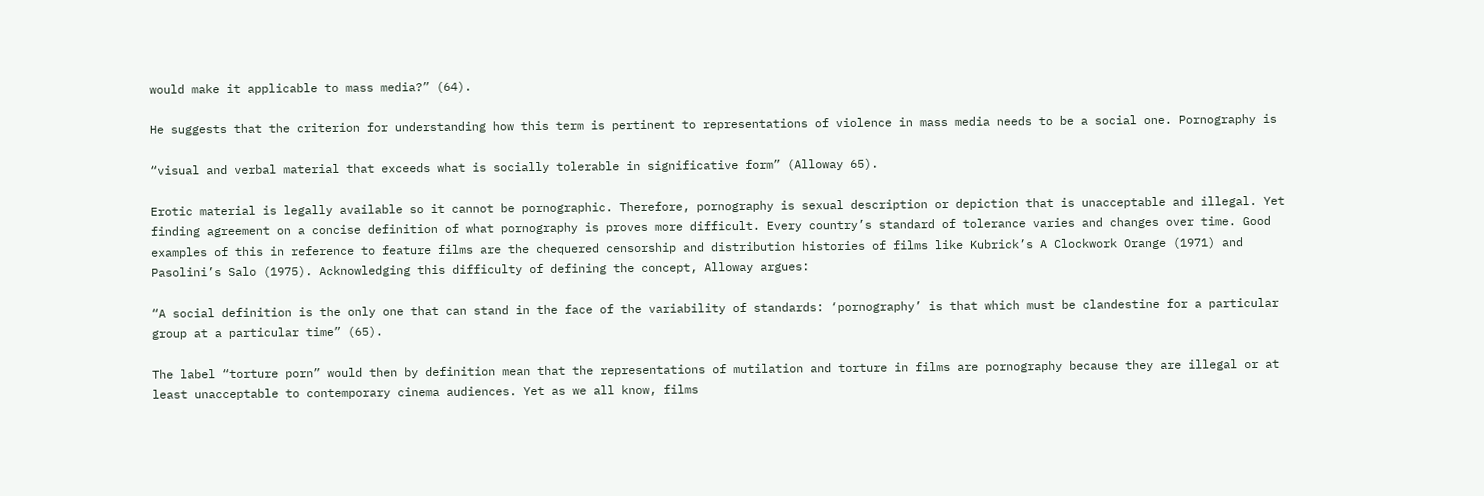would make it applicable to mass media?” (64).

He suggests that the criterion for understanding how this term is pertinent to representations of violence in mass media needs to be a social one. Pornography is

“visual and verbal material that exceeds what is socially tolerable in significative form” (Alloway 65).

Erotic material is legally available so it cannot be pornographic. Therefore, pornography is sexual description or depiction that is unacceptable and illegal. Yet finding agreement on a concise definition of what pornography is proves more difficult. Every country’s standard of tolerance varies and changes over time. Good examples of this in reference to feature films are the chequered censorship and distribution histories of films like Kubrick’s A Clockwork Orange (1971) and Pasolini’s Salo (1975). Acknowledging this difficulty of defining the concept, Alloway argues:

“A social definition is the only one that can stand in the face of the variability of standards: ‘pornography’ is that which must be clandestine for a particular group at a particular time” (65).

The label “torture porn” would then by definition mean that the representations of mutilation and torture in films are pornography because they are illegal or at least unacceptable to contemporary cinema audiences. Yet as we all know, films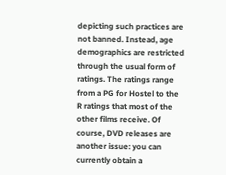depicting such practices are not banned. Instead, age demographics are restricted through the usual form of ratings. The ratings range from a PG for Hostel to the R ratings that most of the other films receive. Of course, DVD releases are another issue: you can currently obtain a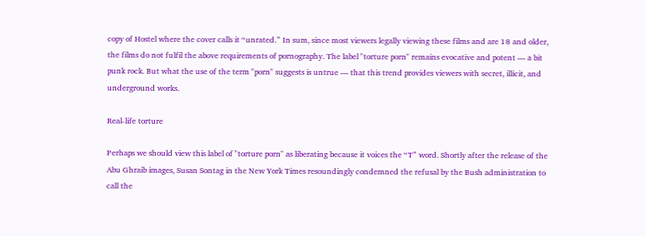copy of Hostel where the cover calls it “unrated.” In sum, since most viewers legally viewing these films and are 18 and older, the films do not fulfil the above requirements of pornography. The label "torture porn" remains evocative and potent — a bit punk rock. But what the use of the term "porn" suggests is untrue — that this trend provides viewers with secret, illicit, and underground works.

Real-life torture

Perhaps we should view this label of "torture porn" as liberating because it voices the “T” word. Shortly after the release of the Abu Ghraib images, Susan Sontag in the New York Times resoundingly condemned the refusal by the Bush administration to call the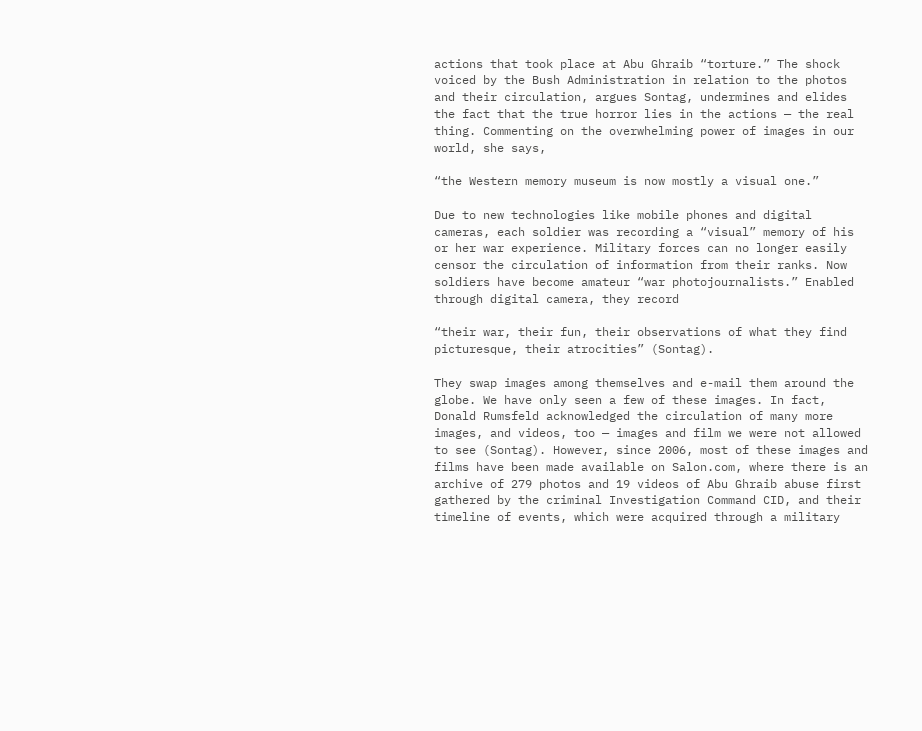actions that took place at Abu Ghraib “torture.” The shock voiced by the Bush Administration in relation to the photos and their circulation, argues Sontag, undermines and elides the fact that the true horror lies in the actions — the real thing. Commenting on the overwhelming power of images in our world, she says,

“the Western memory museum is now mostly a visual one.”

Due to new technologies like mobile phones and digital cameras, each soldier was recording a “visual” memory of his or her war experience. Military forces can no longer easily censor the circulation of information from their ranks. Now soldiers have become amateur “war photojournalists.” Enabled through digital camera, they record

“their war, their fun, their observations of what they find picturesque, their atrocities” (Sontag).

They swap images among themselves and e-mail them around the globe. We have only seen a few of these images. In fact, Donald Rumsfeld acknowledged the circulation of many more images, and videos, too — images and film we were not allowed to see (Sontag). However, since 2006, most of these images and films have been made available on Salon.com, where there is an archive of 279 photos and 19 videos of Abu Ghraib abuse first gathered by the criminal Investigation Command CID, and their timeline of events, which were acquired through a military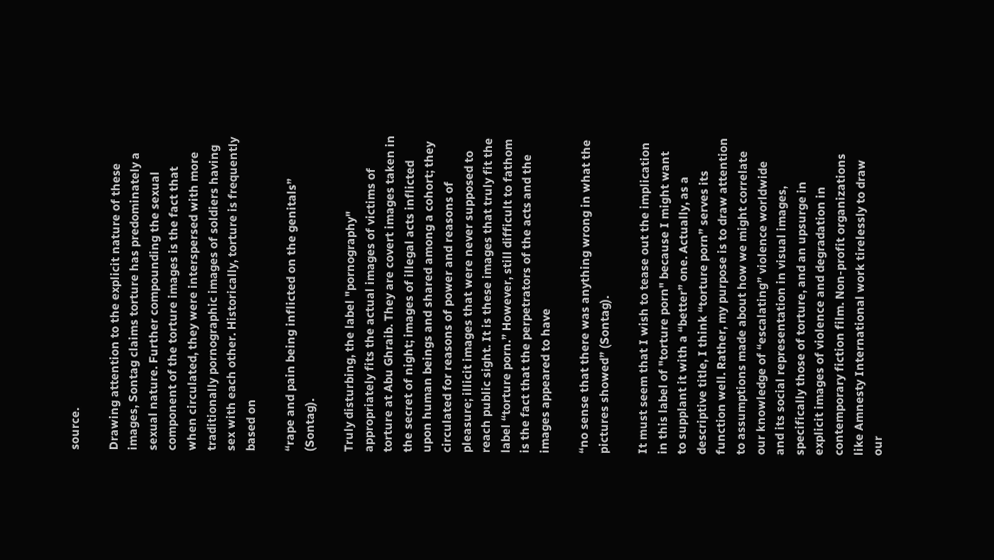source.

Drawing attention to the explicit nature of these images, Sontag claims torture has predominately a sexual nature. Further compounding the sexual component of the torture images is the fact that when circulated, they were interspersed with more traditionally pornographic images of soldiers having sex with each other. Historically, torture is frequently based on

“rape and pain being inflicted on the genitals” (Sontag).

Truly disturbing, the label "pornography" appropriately fits the actual images of victims of torture at Abu Ghraib. They are covert images taken in the secret of night; images of illegal acts inflicted upon human beings and shared among a cohort; they circulated for reasons of power and reasons of pleasure; illicit images that were never supposed to reach public sight. It is these images that truly fit the label “torture porn.” However, still difficult to fathom is the fact that the perpetrators of the acts and the images appeared to have

“no sense that there was anything wrong in what the pictures showed” (Sontag).

It must seem that I wish to tease out the implication in this label of "torture porn" because I might want to supplant it with a “better” one. Actually, as a descriptive title, I think “torture porn” serves its function well. Rather, my purpose is to draw attention to assumptions made about how we might correlate our knowledge of “escalating” violence worldwide and its social representation in visual images, specifically those of torture, and an upsurge in explicit images of violence and degradation in contemporary fiction film. Non-profit organizations like Amnesty International work tirelessly to draw our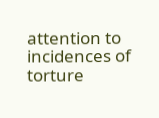attention to incidences of torture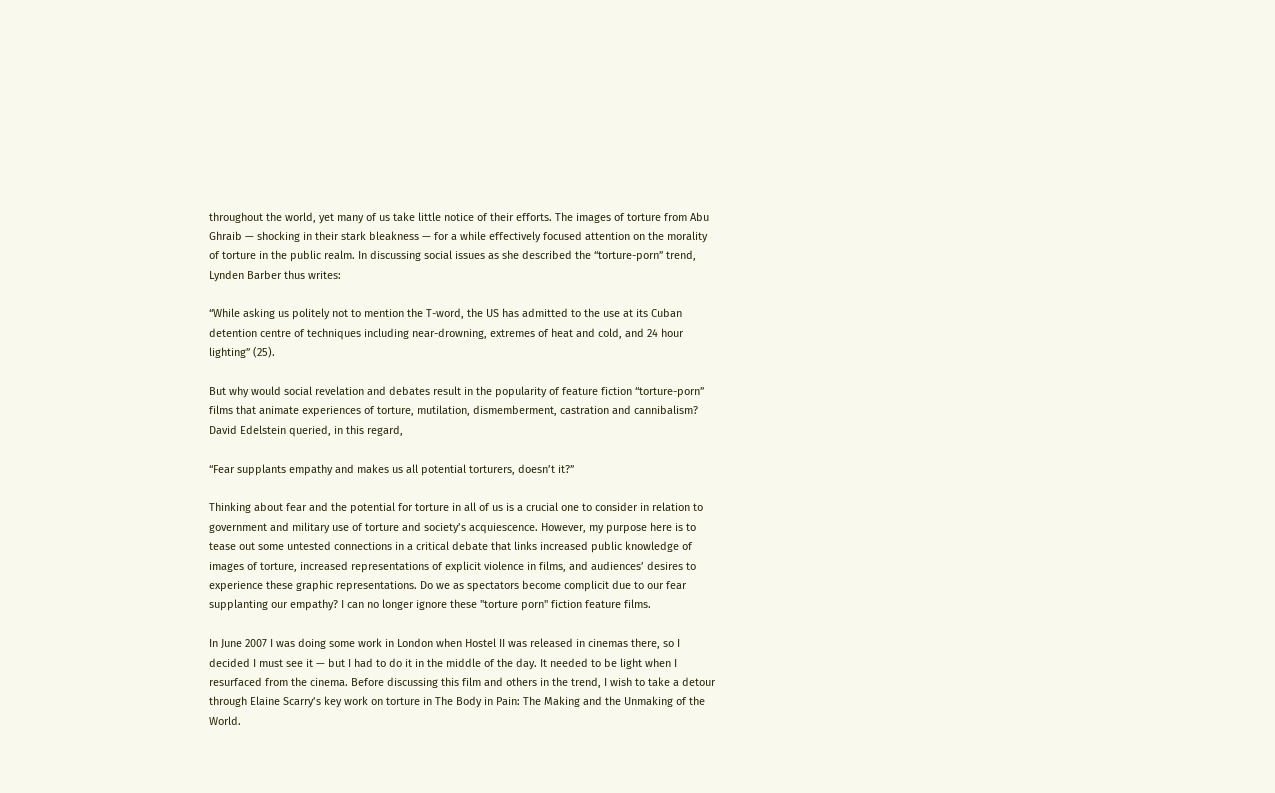throughout the world, yet many of us take little notice of their efforts. The images of torture from Abu Ghraib — shocking in their stark bleakness — for a while effectively focused attention on the morality of torture in the public realm. In discussing social issues as she described the “torture-porn” trend, Lynden Barber thus writes:

“While asking us politely not to mention the T-word, the US has admitted to the use at its Cuban detention centre of techniques including near-drowning, extremes of heat and cold, and 24 hour lighting” (25).

But why would social revelation and debates result in the popularity of feature fiction “torture-porn” films that animate experiences of torture, mutilation, dismemberment, castration and cannibalism? David Edelstein queried, in this regard,

“Fear supplants empathy and makes us all potential torturers, doesn’t it?”

Thinking about fear and the potential for torture in all of us is a crucial one to consider in relation to government and military use of torture and society’s acquiescence. However, my purpose here is to tease out some untested connections in a critical debate that links increased public knowledge of images of torture, increased representations of explicit violence in films, and audiences’ desires to experience these graphic representations. Do we as spectators become complicit due to our fear supplanting our empathy? I can no longer ignore these "torture porn" fiction feature films.

In June 2007 I was doing some work in London when Hostel II was released in cinemas there, so I decided I must see it — but I had to do it in the middle of the day. It needed to be light when I resurfaced from the cinema. Before discussing this film and others in the trend, I wish to take a detour through Elaine Scarry’s key work on torture in The Body in Pain: The Making and the Unmaking of the World.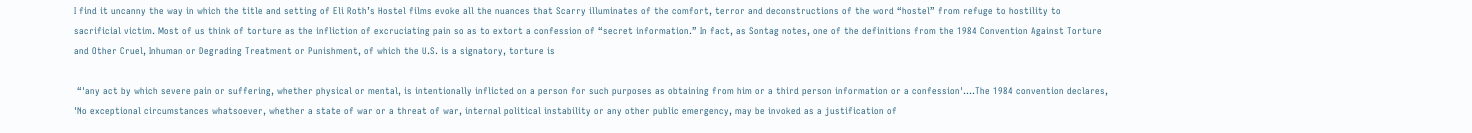I find it uncanny the way in which the title and setting of Eli Roth’s Hostel films evoke all the nuances that Scarry illuminates of the comfort, terror and deconstructions of the word “hostel” from refuge to hostility to sacrificial victim. Most of us think of torture as the infliction of excruciating pain so as to extort a confession of “secret information.” In fact, as Sontag notes, one of the definitions from the 1984 Convention Against Torture and Other Cruel, Inhuman or Degrading Treatment or Punishment, of which the U.S. is a signatory, torture is

 “'any act by which severe pain or suffering, whether physical or mental, is intentionally inflicted on a person for such purposes as obtaining from him or a third person information or a confession'….The 1984 convention declares, 'No exceptional circumstances whatsoever, whether a state of war or a threat of war, internal political instability or any other public emergency, may be invoked as a justification of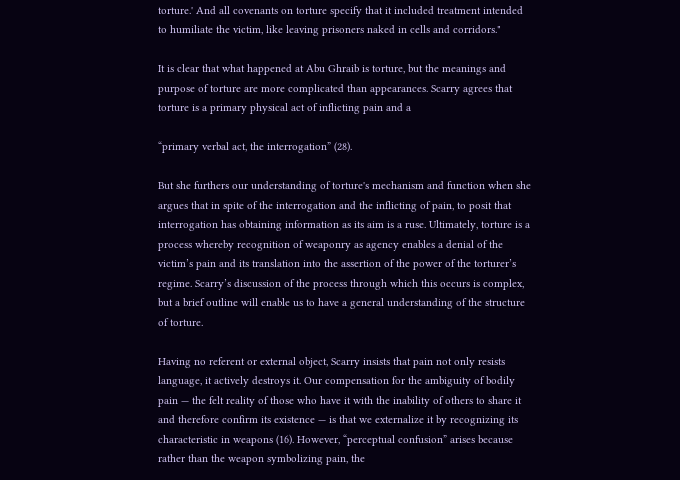torture.' And all covenants on torture specify that it included treatment intended to humiliate the victim, like leaving prisoners naked in cells and corridors."

It is clear that what happened at Abu Ghraib is torture, but the meanings and purpose of torture are more complicated than appearances. Scarry agrees that torture is a primary physical act of inflicting pain and a

“primary verbal act, the interrogation” (28).

But she furthers our understanding of torture's mechanism and function when she argues that in spite of the interrogation and the inflicting of pain, to posit that interrogation has obtaining information as its aim is a ruse. Ultimately, torture is a process whereby recognition of weaponry as agency enables a denial of the victim’s pain and its translation into the assertion of the power of the torturer’s regime. Scarry’s discussion of the process through which this occurs is complex, but a brief outline will enable us to have a general understanding of the structure of torture.

Having no referent or external object, Scarry insists that pain not only resists language, it actively destroys it. Our compensation for the ambiguity of bodily pain — the felt reality of those who have it with the inability of others to share it and therefore confirm its existence — is that we externalize it by recognizing its characteristic in weapons (16). However, “perceptual confusion” arises because rather than the weapon symbolizing pain, the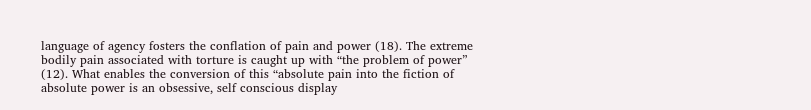language of agency fosters the conflation of pain and power (18). The extreme bodily pain associated with torture is caught up with “the problem of power” (12). What enables the conversion of this “absolute pain into the fiction of absolute power is an obsessive, self conscious display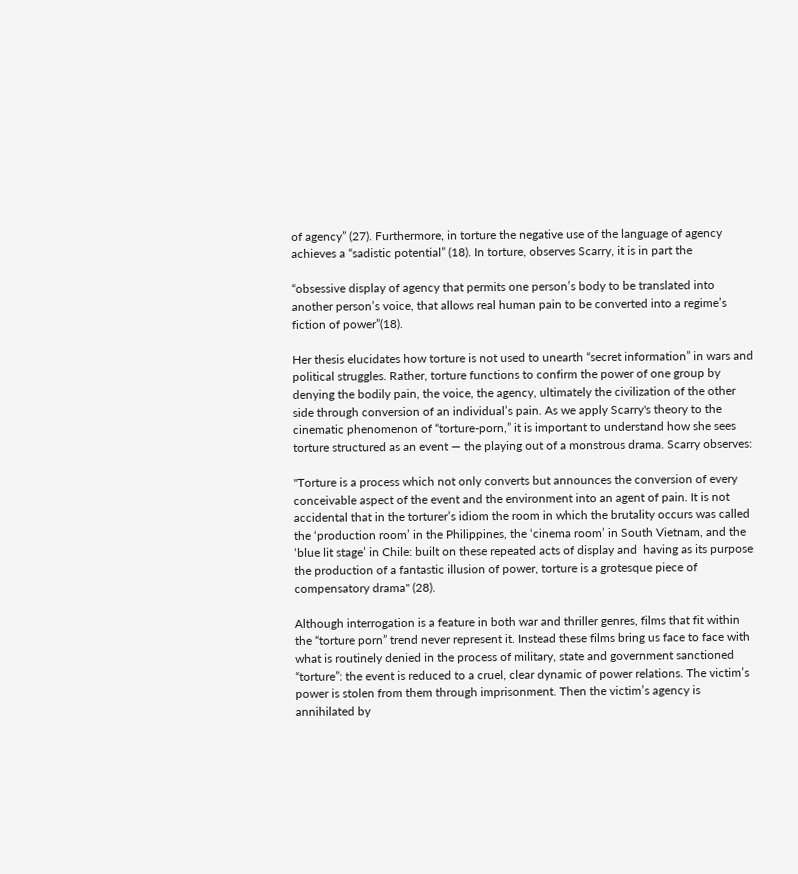of agency” (27). Furthermore, in torture the negative use of the language of agency achieves a “sadistic potential” (18). In torture, observes Scarry, it is in part the

“obsessive display of agency that permits one person’s body to be translated into another person’s voice, that allows real human pain to be converted into a regime’s fiction of power”(18).

Her thesis elucidates how torture is not used to unearth “secret information” in wars and political struggles. Rather, torture functions to confirm the power of one group by denying the bodily pain, the voice, the agency, ultimately the civilization of the other side through conversion of an individual’s pain. As we apply Scarry's theory to the cinematic phenomenon of “torture-porn,” it is important to understand how she sees torture structured as an event — the playing out of a monstrous drama. Scarry observes:

"Torture is a process which not only converts but announces the conversion of every conceivable aspect of the event and the environment into an agent of pain. It is not  accidental that in the torturer’s idiom the room in which the brutality occurs was called the ‘production room’ in the Philippines, the ‘cinema room’ in South Vietnam, and the ‘blue lit stage’ in Chile: built on these repeated acts of display and  having as its purpose the production of a fantastic illusion of power, torture is a grotesque piece of compensatory drama" (28).

Although interrogation is a feature in both war and thriller genres, films that fit within the “torture porn” trend never represent it. Instead these films bring us face to face with what is routinely denied in the process of military, state and government sanctioned “torture”: the event is reduced to a cruel, clear dynamic of power relations. The victim’s power is stolen from them through imprisonment. Then the victim’s agency is annihilated by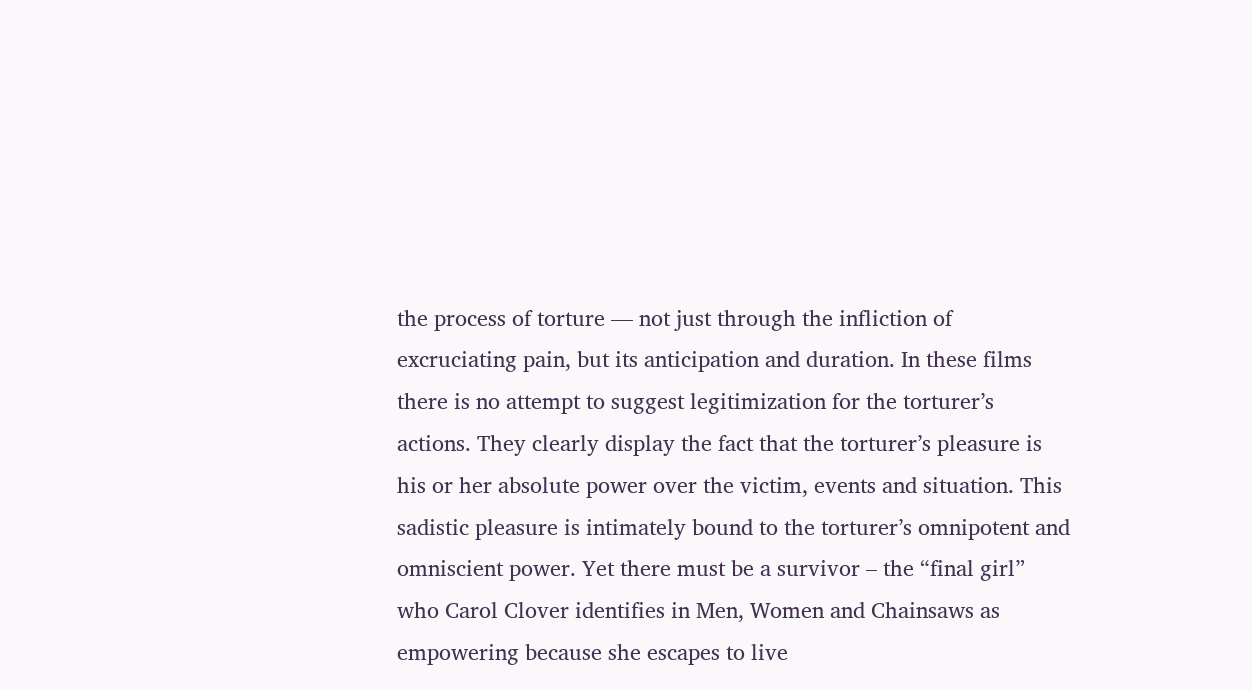the process of torture — not just through the infliction of excruciating pain, but its anticipation and duration. In these films there is no attempt to suggest legitimization for the torturer’s actions. They clearly display the fact that the torturer’s pleasure is his or her absolute power over the victim, events and situation. This sadistic pleasure is intimately bound to the torturer’s omnipotent and omniscient power. Yet there must be a survivor – the “final girl” who Carol Clover identifies in Men, Women and Chainsaws as empowering because she escapes to live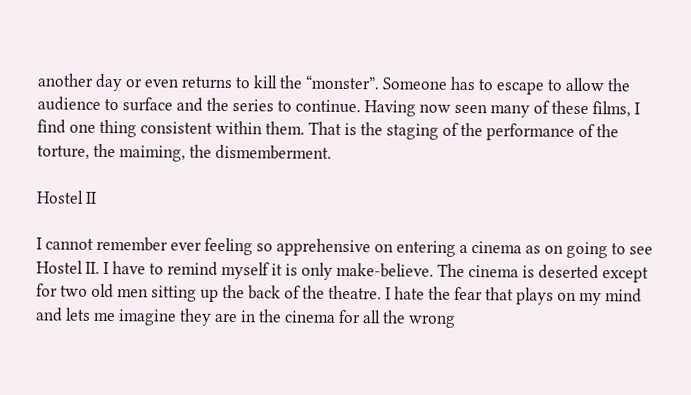another day or even returns to kill the “monster”. Someone has to escape to allow the audience to surface and the series to continue. Having now seen many of these films, I find one thing consistent within them. That is the staging of the performance of the torture, the maiming, the dismemberment.

Hostel II

I cannot remember ever feeling so apprehensive on entering a cinema as on going to see Hostel II. I have to remind myself it is only make-believe. The cinema is deserted except for two old men sitting up the back of the theatre. I hate the fear that plays on my mind and lets me imagine they are in the cinema for all the wrong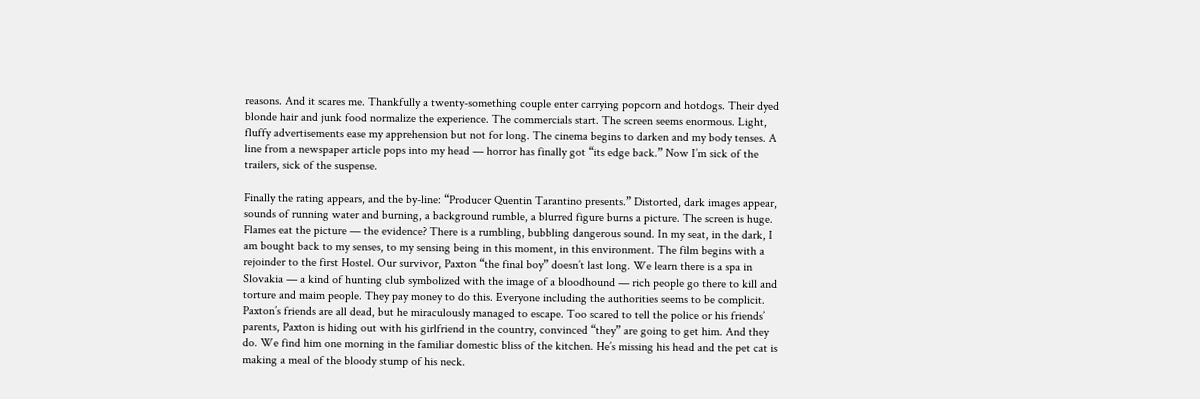reasons. And it scares me. Thankfully a twenty-something couple enter carrying popcorn and hotdogs. Their dyed blonde hair and junk food normalize the experience. The commercials start. The screen seems enormous. Light, fluffy advertisements ease my apprehension but not for long. The cinema begins to darken and my body tenses. A line from a newspaper article pops into my head — horror has finally got “its edge back.” Now I’m sick of the trailers, sick of the suspense.

Finally the rating appears, and the by-line: “Producer Quentin Tarantino presents.” Distorted, dark images appear, sounds of running water and burning, a background rumble, a blurred figure burns a picture. The screen is huge. Flames eat the picture — the evidence? There is a rumbling, bubbling dangerous sound. In my seat, in the dark, I am bought back to my senses, to my sensing being in this moment, in this environment. The film begins with a rejoinder to the first Hostel. Our survivor, Paxton “the final boy” doesn’t last long. We learn there is a spa in Slovakia — a kind of hunting club symbolized with the image of a bloodhound — rich people go there to kill and torture and maim people. They pay money to do this. Everyone including the authorities seems to be complicit. Paxton’s friends are all dead, but he miraculously managed to escape. Too scared to tell the police or his friends’ parents, Paxton is hiding out with his girlfriend in the country, convinced “they” are going to get him. And they do. We find him one morning in the familiar domestic bliss of the kitchen. He’s missing his head and the pet cat is making a meal of the bloody stump of his neck.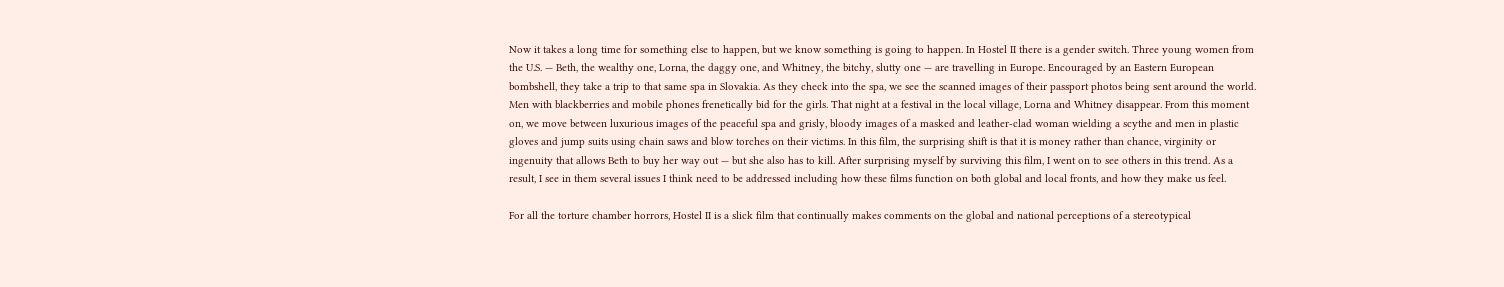Now it takes a long time for something else to happen, but we know something is going to happen. In Hostel II there is a gender switch. Three young women from the U.S. — Beth, the wealthy one, Lorna, the daggy one, and Whitney, the bitchy, slutty one — are travelling in Europe. Encouraged by an Eastern European bombshell, they take a trip to that same spa in Slovakia. As they check into the spa, we see the scanned images of their passport photos being sent around the world. Men with blackberries and mobile phones frenetically bid for the girls. That night at a festival in the local village, Lorna and Whitney disappear. From this moment on, we move between luxurious images of the peaceful spa and grisly, bloody images of a masked and leather-clad woman wielding a scythe and men in plastic gloves and jump suits using chain saws and blow torches on their victims. In this film, the surprising shift is that it is money rather than chance, virginity or ingenuity that allows Beth to buy her way out — but she also has to kill. After surprising myself by surviving this film, I went on to see others in this trend. As a result, I see in them several issues I think need to be addressed including how these films function on both global and local fronts, and how they make us feel.

For all the torture chamber horrors, Hostel II is a slick film that continually makes comments on the global and national perceptions of a stereotypical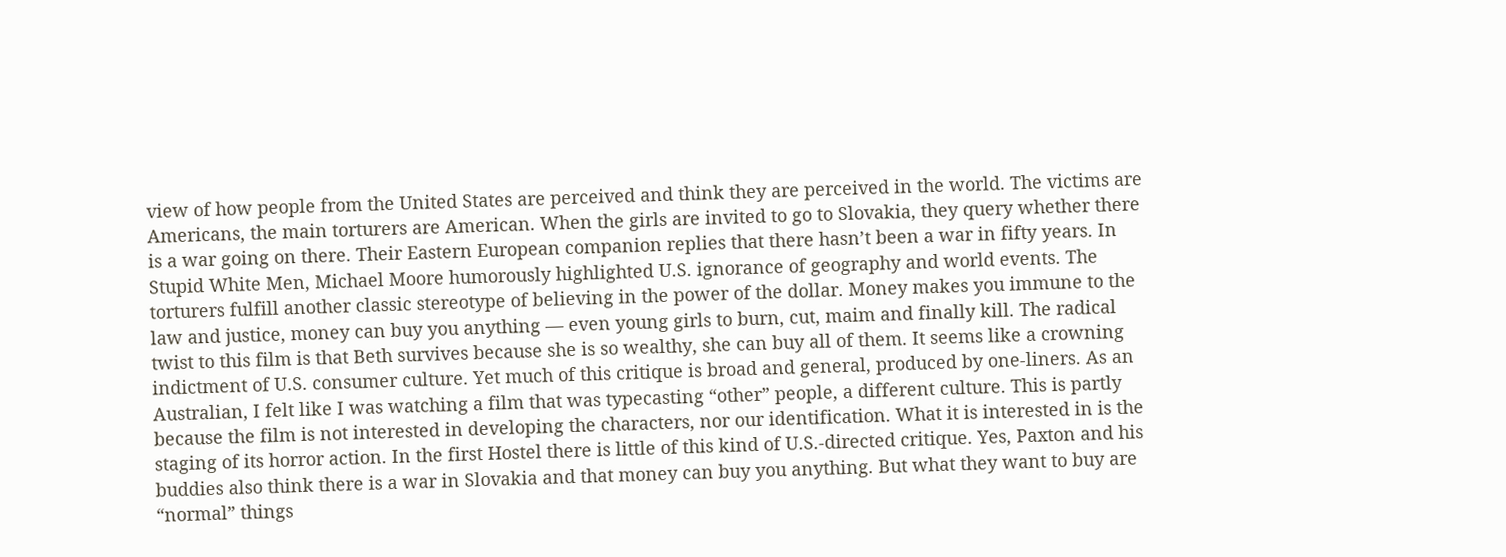view of how people from the United States are perceived and think they are perceived in the world. The victims are Americans, the main torturers are American. When the girls are invited to go to Slovakia, they query whether there is a war going on there. Their Eastern European companion replies that there hasn’t been a war in fifty years. In Stupid White Men, Michael Moore humorously highlighted U.S. ignorance of geography and world events. The torturers fulfill another classic stereotype of believing in the power of the dollar. Money makes you immune to the law and justice, money can buy you anything — even young girls to burn, cut, maim and finally kill. The radical twist to this film is that Beth survives because she is so wealthy, she can buy all of them. It seems like a crowning indictment of U.S. consumer culture. Yet much of this critique is broad and general, produced by one-liners. As an Australian, I felt like I was watching a film that was typecasting “other” people, a different culture. This is partly because the film is not interested in developing the characters, nor our identification. What it is interested in is the staging of its horror action. In the first Hostel there is little of this kind of U.S.-directed critique. Yes, Paxton and his buddies also think there is a war in Slovakia and that money can buy you anything. But what they want to buy are “normal” things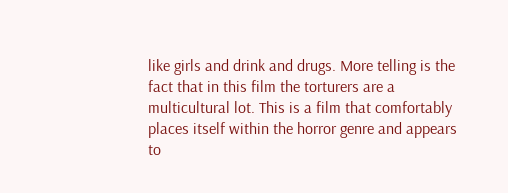like girls and drink and drugs. More telling is the fact that in this film the torturers are a multicultural lot. This is a film that comfortably places itself within the horror genre and appears to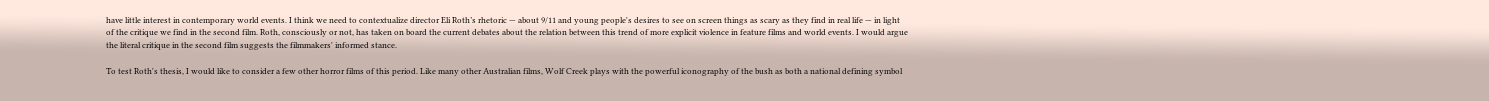have little interest in contemporary world events. I think we need to contextualize director Eli Roth’s rhetoric — about 9/11 and young people's desires to see on screen things as scary as they find in real life — in light of the critique we find in the second film. Roth, consciously or not, has taken on board the current debates about the relation between this trend of more explicit violence in feature films and world events. I would argue the literal critique in the second film suggests the filmmakers' informed stance.

To test Roth's thesis, I would like to consider a few other horror films of this period. Like many other Australian films, Wolf Creek plays with the powerful iconography of the bush as both a national defining symbol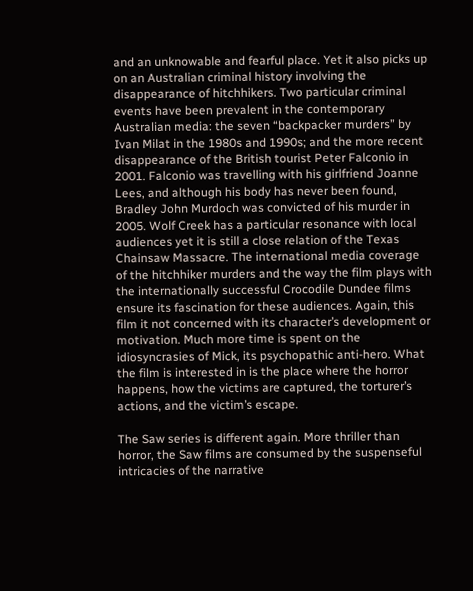and an unknowable and fearful place. Yet it also picks up on an Australian criminal history involving the disappearance of hitchhikers. Two particular criminal events have been prevalent in the contemporary Australian media: the seven “backpacker murders” by Ivan Milat in the 1980s and 1990s; and the more recent disappearance of the British tourist Peter Falconio in 2001. Falconio was travelling with his girlfriend Joanne Lees, and although his body has never been found, Bradley John Murdoch was convicted of his murder in 2005. Wolf Creek has a particular resonance with local audiences yet it is still a close relation of the Texas Chainsaw Massacre. The international media coverage of the hitchhiker murders and the way the film plays with the internationally successful Crocodile Dundee films ensure its fascination for these audiences. Again, this film it not concerned with its character’s development or motivation. Much more time is spent on the idiosyncrasies of Mick, its psychopathic anti-hero. What the film is interested in is the place where the horror happens, how the victims are captured, the torturer’s actions, and the victim’s escape.

The Saw series is different again. More thriller than horror, the Saw films are consumed by the suspenseful intricacies of the narrative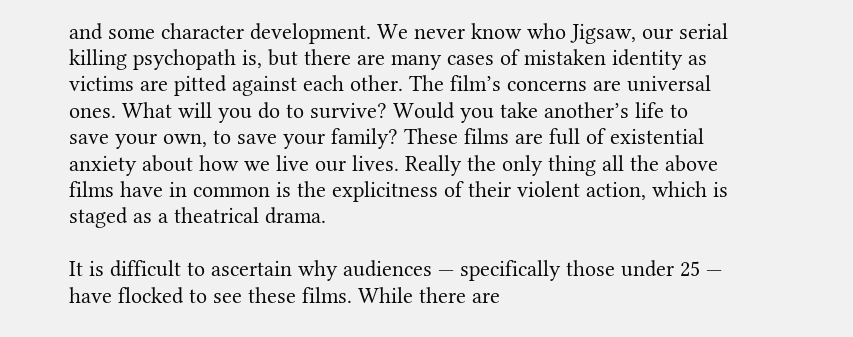and some character development. We never know who Jigsaw, our serial killing psychopath is, but there are many cases of mistaken identity as victims are pitted against each other. The film’s concerns are universal ones. What will you do to survive? Would you take another’s life to save your own, to save your family? These films are full of existential anxiety about how we live our lives. Really the only thing all the above films have in common is the explicitness of their violent action, which is staged as a theatrical drama.

It is difficult to ascertain why audiences — specifically those under 25 — have flocked to see these films. While there are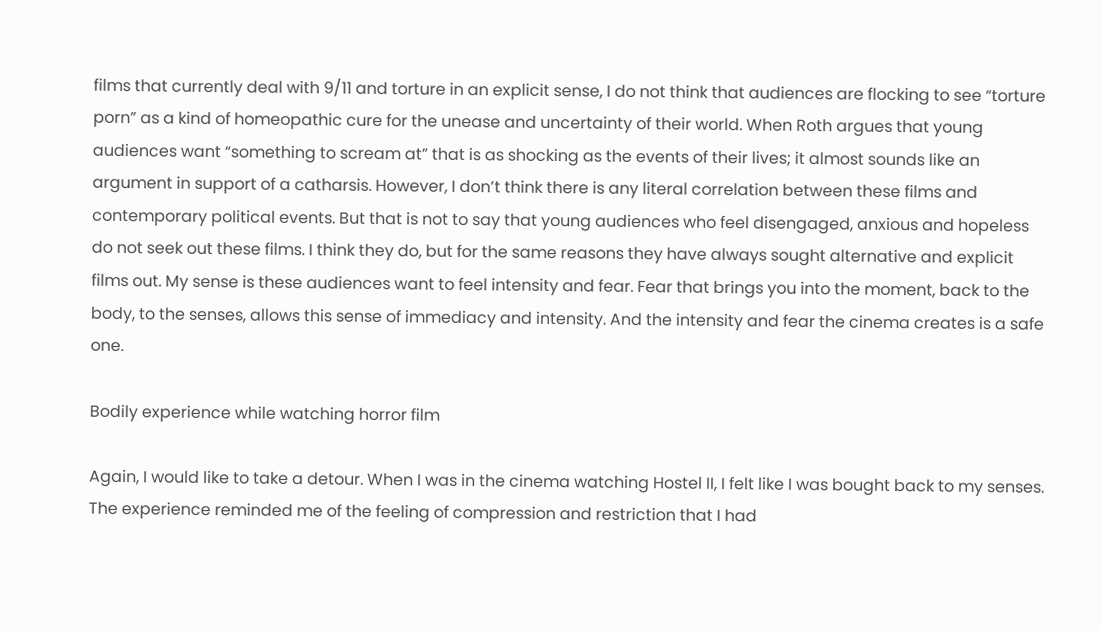films that currently deal with 9/11 and torture in an explicit sense, I do not think that audiences are flocking to see “torture porn” as a kind of homeopathic cure for the unease and uncertainty of their world. When Roth argues that young audiences want “something to scream at” that is as shocking as the events of their lives; it almost sounds like an argument in support of a catharsis. However, I don’t think there is any literal correlation between these films and contemporary political events. But that is not to say that young audiences who feel disengaged, anxious and hopeless do not seek out these films. I think they do, but for the same reasons they have always sought alternative and explicit films out. My sense is these audiences want to feel intensity and fear. Fear that brings you into the moment, back to the body, to the senses, allows this sense of immediacy and intensity. And the intensity and fear the cinema creates is a safe one.

Bodily experience while watching horror film

Again, I would like to take a detour. When I was in the cinema watching Hostel II, I felt like I was bought back to my senses. The experience reminded me of the feeling of compression and restriction that I had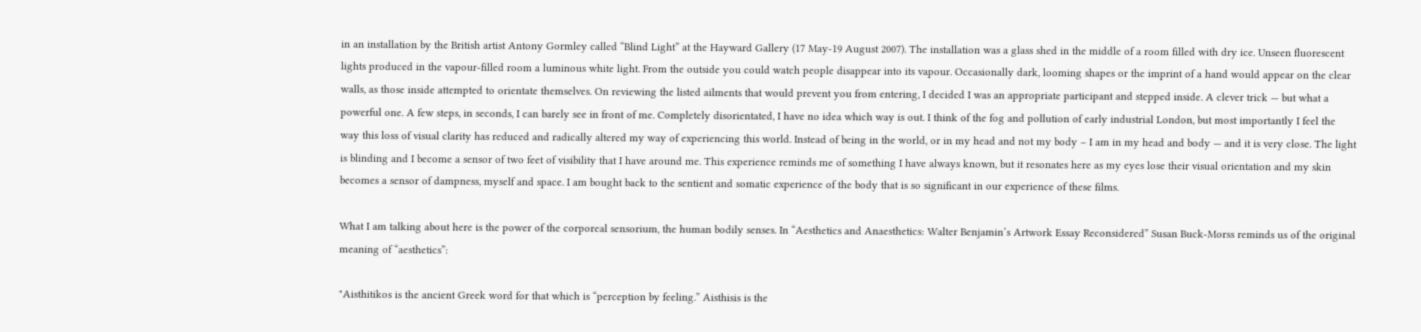in an installation by the British artist Antony Gormley called “Blind Light” at the Hayward Gallery (17 May-19 August 2007). The installation was a glass shed in the middle of a room filled with dry ice. Unseen fluorescent lights produced in the vapour-filled room a luminous white light. From the outside you could watch people disappear into its vapour. Occasionally dark, looming shapes or the imprint of a hand would appear on the clear walls, as those inside attempted to orientate themselves. On reviewing the listed ailments that would prevent you from entering, I decided I was an appropriate participant and stepped inside. A clever trick — but what a powerful one. A few steps, in seconds, I can barely see in front of me. Completely disorientated, I have no idea which way is out. I think of the fog and pollution of early industrial London, but most importantly I feel the way this loss of visual clarity has reduced and radically altered my way of experiencing this world. Instead of being in the world, or in my head and not my body – I am in my head and body — and it is very close. The light is blinding and I become a sensor of two feet of visibility that I have around me. This experience reminds me of something I have always known, but it resonates here as my eyes lose their visual orientation and my skin becomes a sensor of dampness, myself and space. I am bought back to the sentient and somatic experience of the body that is so significant in our experience of these films.

What I am talking about here is the power of the corporeal sensorium, the human bodily senses. In “Aesthetics and Anaesthetics: Walter Benjamin’s Artwork Essay Reconsidered” Susan Buck-Morss reminds us of the original meaning of “aesthetics”:

"Aisthitikos is the ancient Greek word for that which is “perception by feeling.” Aisthisis is the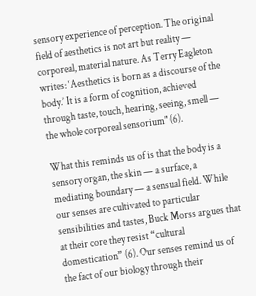sensory experience of perception. The original field of aesthetics is not art but reality — corporeal, material nature. As Terry Eagleton writes: ‘Aesthetics is born as a discourse of the body.’ It is a form of cognition, achieved through taste, touch, hearing, seeing, smell — the whole corporeal sensorium" (6).

What this reminds us of is that the body is a sensory organ, the skin — a surface, a mediating boundary — a sensual field. While our senses are cultivated to particular sensibilities and tastes, Buck Morss argues that at their core they resist “cultural domestication” (6). Our senses remind us of the fact of our biology through their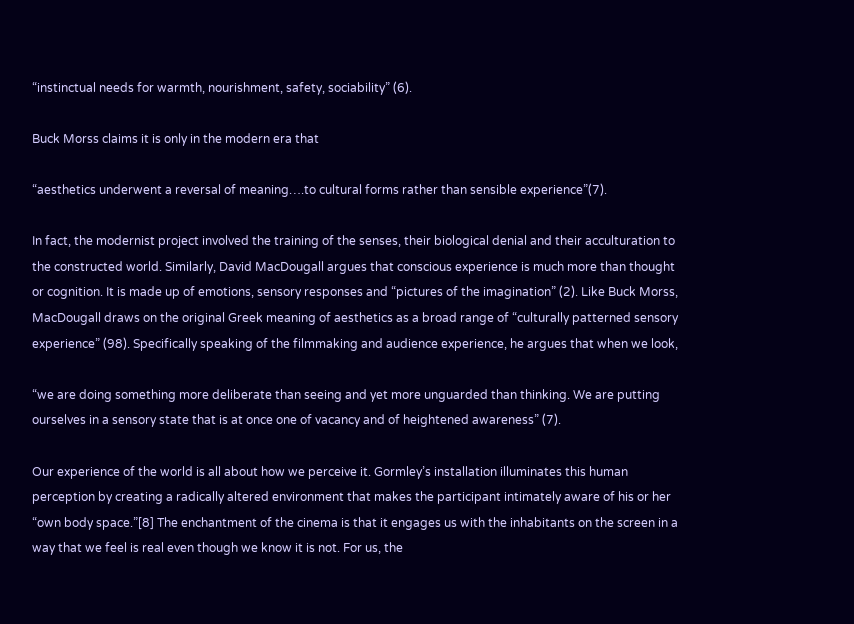“instinctual needs for warmth, nourishment, safety, sociability” (6).

Buck Morss claims it is only in the modern era that

“aesthetics underwent a reversal of meaning….to cultural forms rather than sensible experience”(7).

In fact, the modernist project involved the training of the senses, their biological denial and their acculturation to the constructed world. Similarly, David MacDougall argues that conscious experience is much more than thought or cognition. It is made up of emotions, sensory responses and “pictures of the imagination” (2). Like Buck Morss, MacDougall draws on the original Greek meaning of aesthetics as a broad range of “culturally patterned sensory experience” (98). Specifically speaking of the filmmaking and audience experience, he argues that when we look,

“we are doing something more deliberate than seeing and yet more unguarded than thinking. We are putting ourselves in a sensory state that is at once one of vacancy and of heightened awareness” (7).

Our experience of the world is all about how we perceive it. Gormley’s installation illuminates this human perception by creating a radically altered environment that makes the participant intimately aware of his or her “own body space.”[8] The enchantment of the cinema is that it engages us with the inhabitants on the screen in a way that we feel is real even though we know it is not. For us, the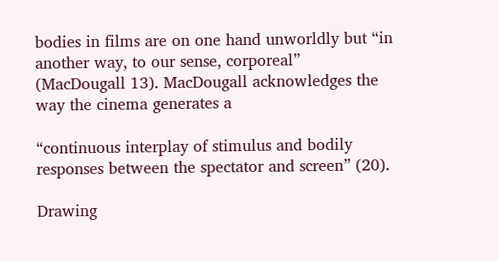bodies in films are on one hand unworldly but “in another way, to our sense, corporeal” (MacDougall 13). MacDougall acknowledges the way the cinema generates a

“continuous interplay of stimulus and bodily responses between the spectator and screen” (20).

Drawing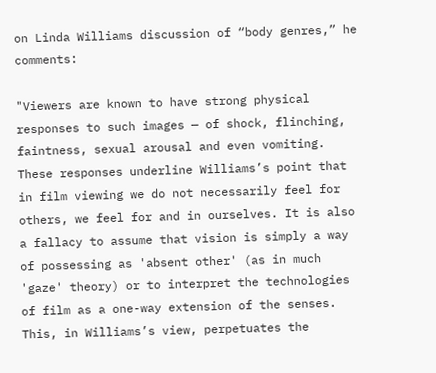on Linda Williams discussion of “body genres,” he comments:

"Viewers are known to have strong physical responses to such images — of shock, flinching, faintness, sexual arousal and even vomiting. These responses underline Williams’s point that in film viewing we do not necessarily feel for others, we feel for and in ourselves. It is also a fallacy to assume that vision is simply a way of possessing as 'absent other' (as in much 'gaze' theory) or to interpret the technologies of film as a one-way extension of the senses. This, in Williams’s view, perpetuates the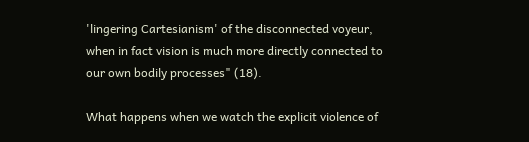'lingering Cartesianism' of the disconnected voyeur, when in fact vision is much more directly connected to our own bodily processes" (18).

What happens when we watch the explicit violence of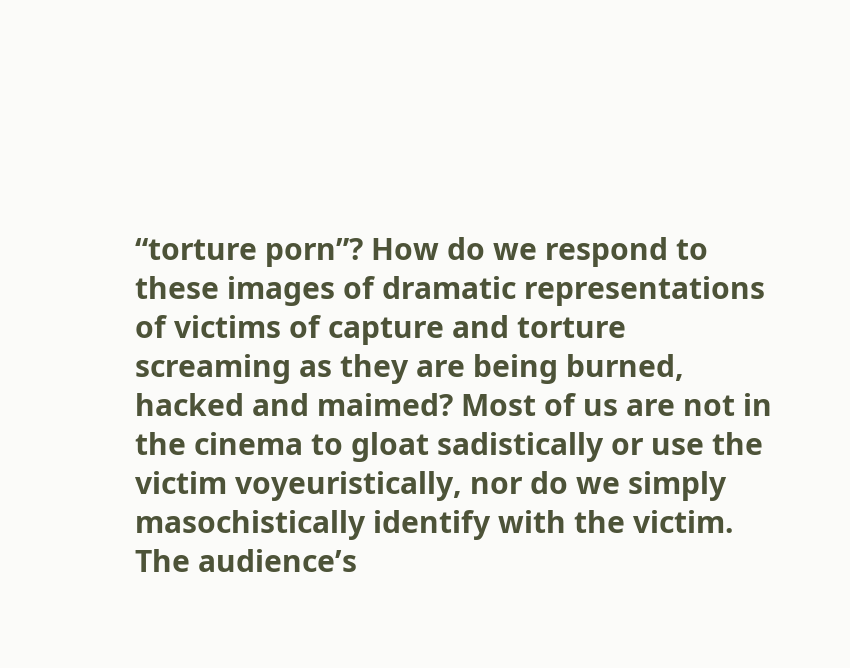“torture porn”? How do we respond to these images of dramatic representations of victims of capture and torture screaming as they are being burned, hacked and maimed? Most of us are not in the cinema to gloat sadistically or use the victim voyeuristically, nor do we simply masochistically identify with the victim. The audience’s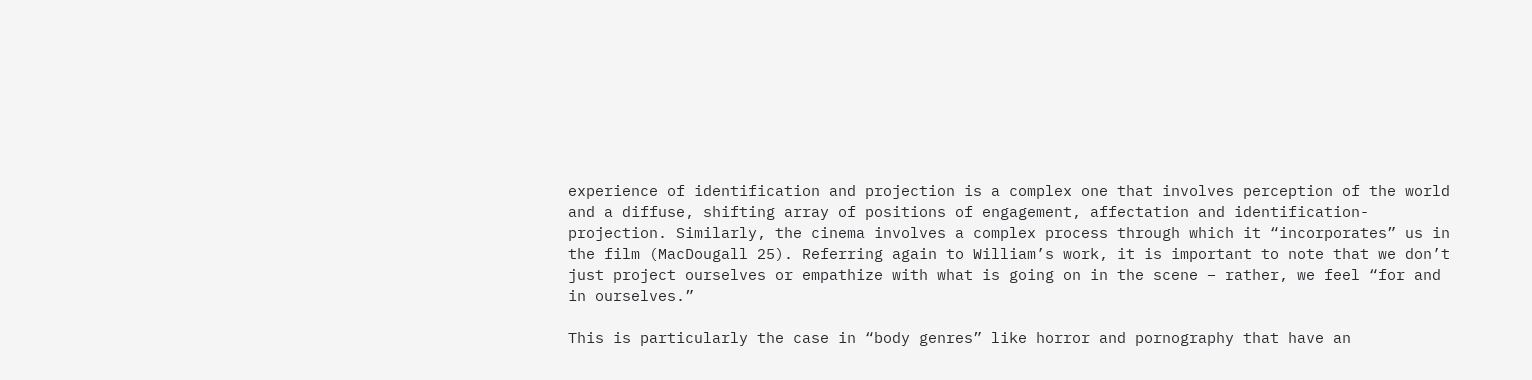experience of identification and projection is a complex one that involves perception of the world and a diffuse, shifting array of positions of engagement, affectation and identification-projection. Similarly, the cinema involves a complex process through which it “incorporates” us in the film (MacDougall 25). Referring again to William’s work, it is important to note that we don’t just project ourselves or empathize with what is going on in the scene – rather, we feel “for and in ourselves.”

This is particularly the case in “body genres” like horror and pornography that have an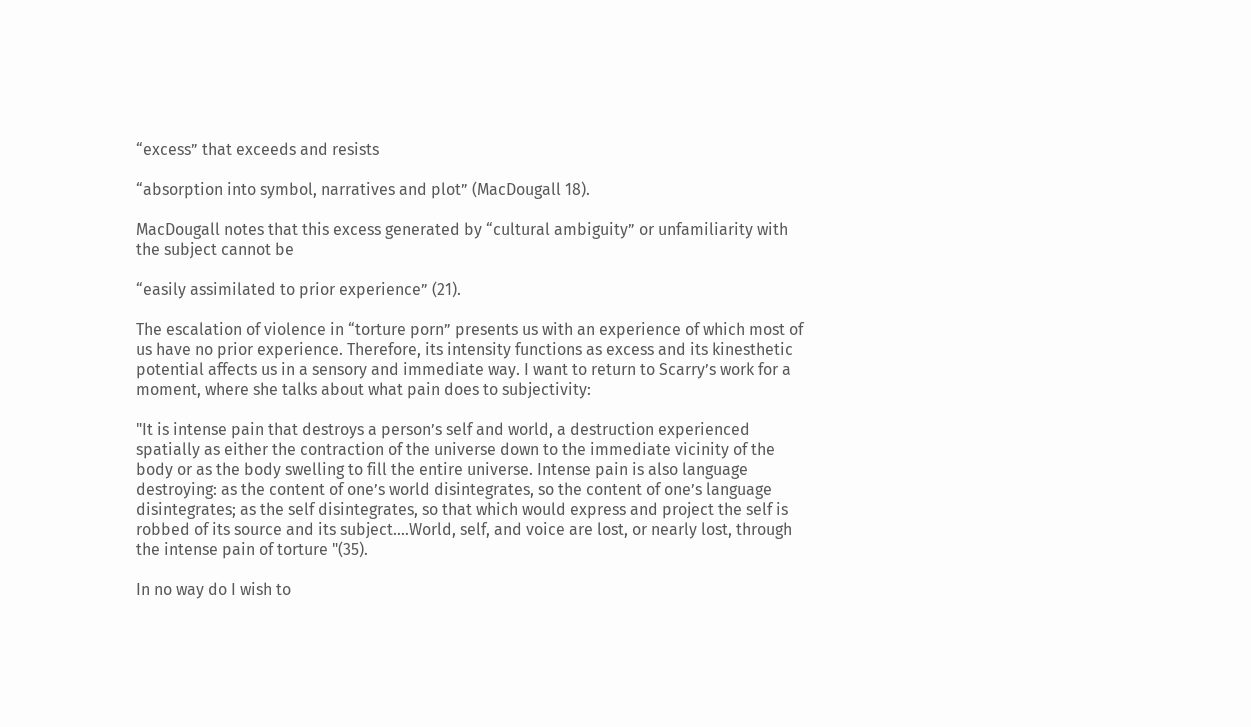“excess” that exceeds and resists

“absorption into symbol, narratives and plot” (MacDougall 18).

MacDougall notes that this excess generated by “cultural ambiguity” or unfamiliarity with the subject cannot be

“easily assimilated to prior experience” (21).

The escalation of violence in “torture porn” presents us with an experience of which most of us have no prior experience. Therefore, its intensity functions as excess and its kinesthetic potential affects us in a sensory and immediate way. I want to return to Scarry’s work for a moment, where she talks about what pain does to subjectivity:

"It is intense pain that destroys a person’s self and world, a destruction experienced spatially as either the contraction of the universe down to the immediate vicinity of the body or as the body swelling to fill the entire universe. Intense pain is also language destroying: as the content of one’s world disintegrates, so the content of one’s language disintegrates; as the self disintegrates, so that which would express and project the self is robbed of its source and its subject….World, self, and voice are lost, or nearly lost, through the intense pain of torture "(35).

In no way do I wish to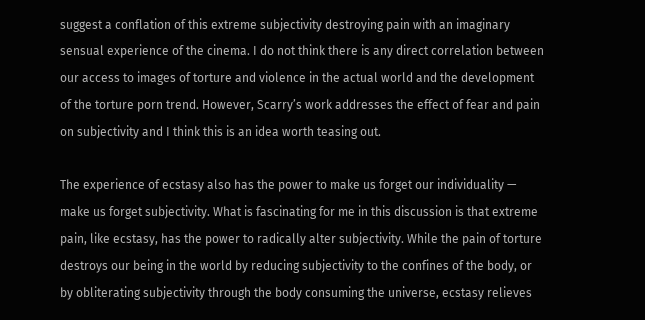suggest a conflation of this extreme subjectivity destroying pain with an imaginary sensual experience of the cinema. I do not think there is any direct correlation between our access to images of torture and violence in the actual world and the development of the torture porn trend. However, Scarry’s work addresses the effect of fear and pain on subjectivity and I think this is an idea worth teasing out.

The experience of ecstasy also has the power to make us forget our individuality — make us forget subjectivity. What is fascinating for me in this discussion is that extreme pain, like ecstasy, has the power to radically alter subjectivity. While the pain of torture destroys our being in the world by reducing subjectivity to the confines of the body, or by obliterating subjectivity through the body consuming the universe, ecstasy relieves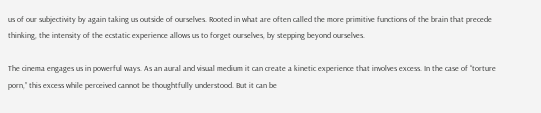us of our subjectivity by again taking us outside of ourselves. Rooted in what are often called the more primitive functions of the brain that precede thinking, the intensity of the ecstatic experience allows us to forget ourselves, by stepping beyond ourselves.

The cinema engages us in powerful ways. As an aural and visual medium it can create a kinetic experience that involves excess. In the case of “torture porn,” this excess while perceived cannot be thoughtfully understood. But it can be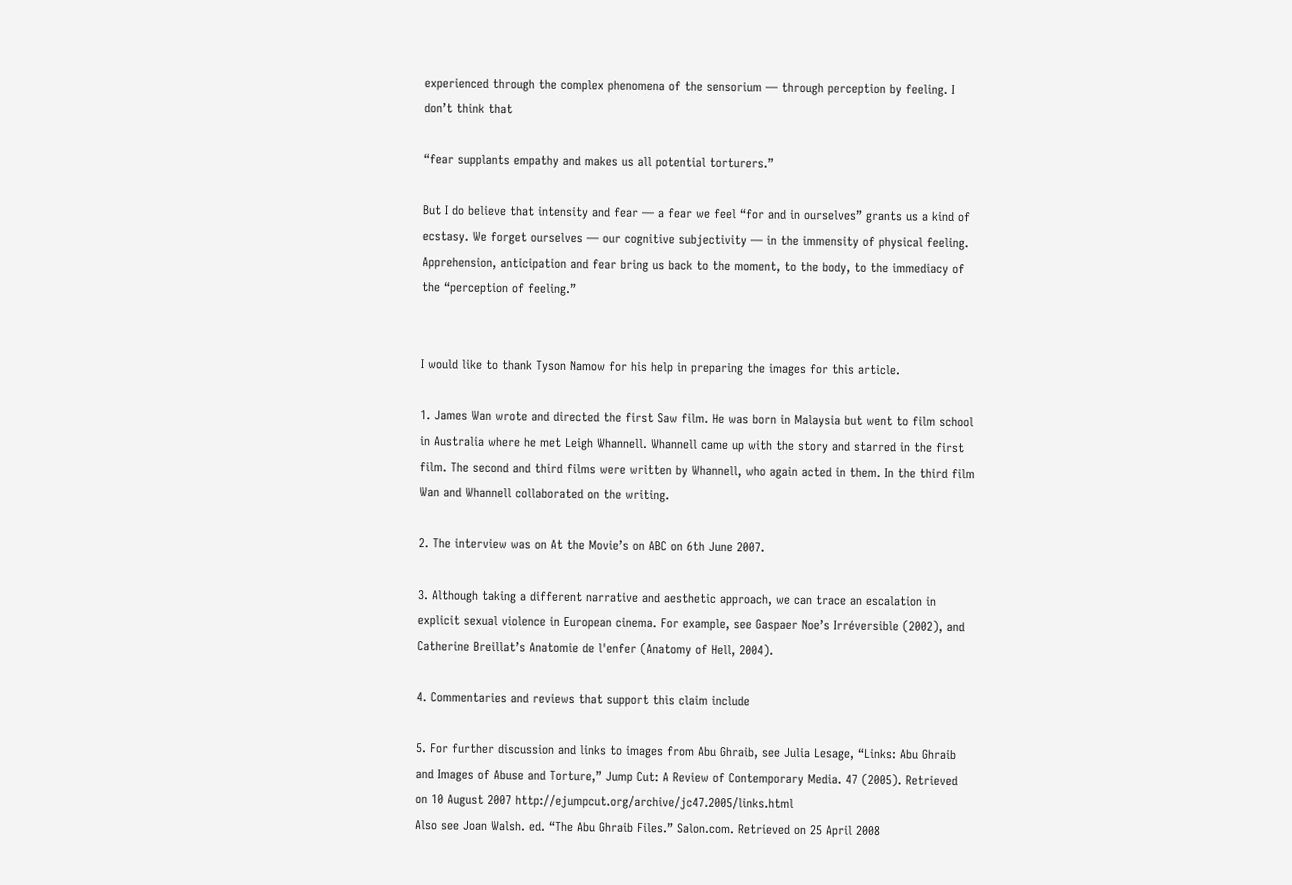experienced through the complex phenomena of the sensorium — through perception by feeling. I don’t think that

“fear supplants empathy and makes us all potential torturers.”

But I do believe that intensity and fear — a fear we feel “for and in ourselves” grants us a kind of ecstasy. We forget ourselves — our cognitive subjectivity — in the immensity of physical feeling. Apprehension, anticipation and fear bring us back to the moment, to the body, to the immediacy of the “perception of feeling.”


I would like to thank Tyson Namow for his help in preparing the images for this article.

1. James Wan wrote and directed the first Saw film. He was born in Malaysia but went to film school in Australia where he met Leigh Whannell. Whannell came up with the story and starred in the first film. The second and third films were written by Whannell, who again acted in them. In the third film Wan and Whannell collaborated on the writing.

2. The interview was on At the Movie’s on ABC on 6th June 2007.

3. Although taking a different narrative and aesthetic approach, we can trace an escalation in explicit sexual violence in European cinema. For example, see Gaspaer Noe’s Irréversible (2002), and Catherine Breillat’s Anatomie de l'enfer (Anatomy of Hell, 2004).

4. Commentaries and reviews that support this claim include

5. For further discussion and links to images from Abu Ghraib, see Julia Lesage, “Links: Abu Ghraib and Images of Abuse and Torture,” Jump Cut: A Review of Contemporary Media. 47 (2005). Retrieved on 10 August 2007 http://ejumpcut.org/archive/jc47.2005/links.html
Also see Joan Walsh. ed. “The Abu Ghraib Files.” Salon.com. Retrieved on 25 April 2008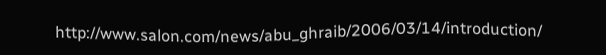http://www.salon.com/news/abu_ghraib/2006/03/14/introduction/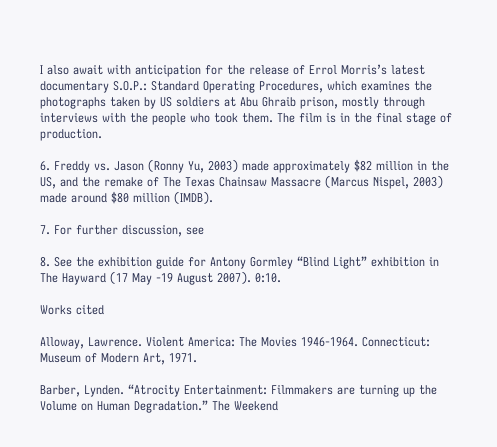I also await with anticipation for the release of Errol Morris’s latest documentary S.O.P.: Standard Operating Procedures, which examines the photographs taken by US soldiers at Abu Ghraib prison, mostly through interviews with the people who took them. The film is in the final stage of production.

6. Freddy vs. Jason (Ronny Yu, 2003) made approximately $82 million in the US, and the remake of The Texas Chainsaw Massacre (Marcus Nispel, 2003) made around $80 million (IMDB).

7. For further discussion, see

8. See the exhibition guide for Antony Gormley “Blind Light” exhibition in The Hayward (17 May -19 August 2007). 0:10.

Works cited

Alloway, Lawrence. Violent America: The Movies 1946-1964. Connecticut: Museum of Modern Art, 1971.

Barber, Lynden. “Atrocity Entertainment: Filmmakers are turning up the Volume on Human Degradation.” The Weekend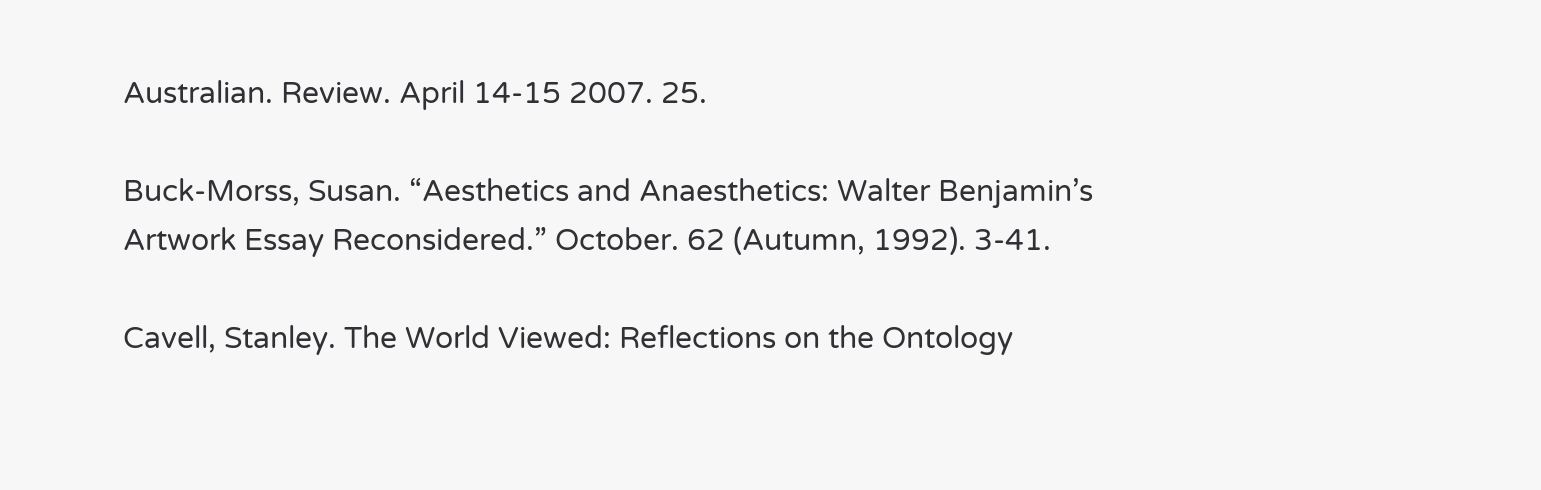Australian. Review. April 14-15 2007. 25.

Buck-Morss, Susan. “Aesthetics and Anaesthetics: Walter Benjamin’s Artwork Essay Reconsidered.” October. 62 (Autumn, 1992). 3-41.

Cavell, Stanley. The World Viewed: Reflections on the Ontology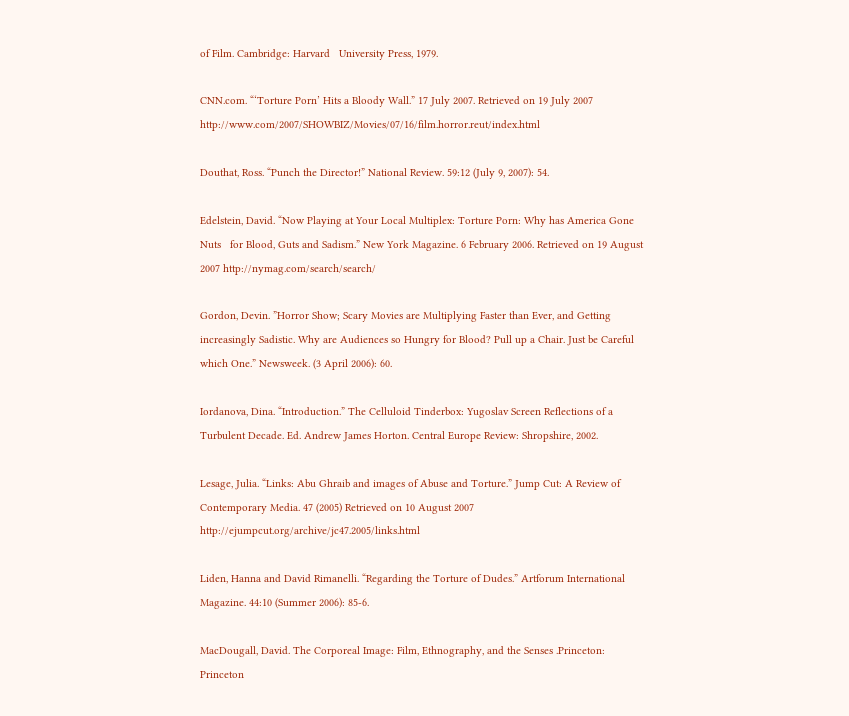of Film. Cambridge: Harvard   University Press, 1979.

CNN.com. “‘Torture Porn’ Hits a Bloody Wall.” 17 July 2007. Retrieved on 19 July 2007   http://www.com/2007/SHOWBIZ/Movies/07/16/film.horror.reut/index.html

Douthat, Ross. “Punch the Director!” National Review. 59:12 (July 9, 2007): 54.

Edelstein, David. “Now Playing at Your Local Multiplex: Torture Porn: Why has America Gone Nuts   for Blood, Guts and Sadism.” New York Magazine. 6 February 2006. Retrieved on 19 August 2007 http://nymag.com/search/search/

Gordon, Devin. ”Horror Show; Scary Movies are Multiplying Faster than Ever, and Getting increasingly Sadistic. Why are Audiences so Hungry for Blood? Pull up a Chair. Just be Careful which One.” Newsweek. (3 April 2006): 60.

Iordanova, Dina. “Introduction.” The Celluloid Tinderbox: Yugoslav Screen Reflections of a Turbulent Decade. Ed. Andrew James Horton. Central Europe Review: Shropshire, 2002.

Lesage, Julia. “Links: Abu Ghraib and images of Abuse and Torture.” Jump Cut: A Review of Contemporary Media. 47 (2005) Retrieved on 10 August 2007   http://ejumpcut.org/archive/jc47.2005/links.html

Liden, Hanna and David Rimanelli. “Regarding the Torture of Dudes.” Artforum International Magazine. 44:10 (Summer 2006): 85-6.

MacDougall, David. The Corporeal Image: Film, Ethnography, and the Senses .Princeton: Princeton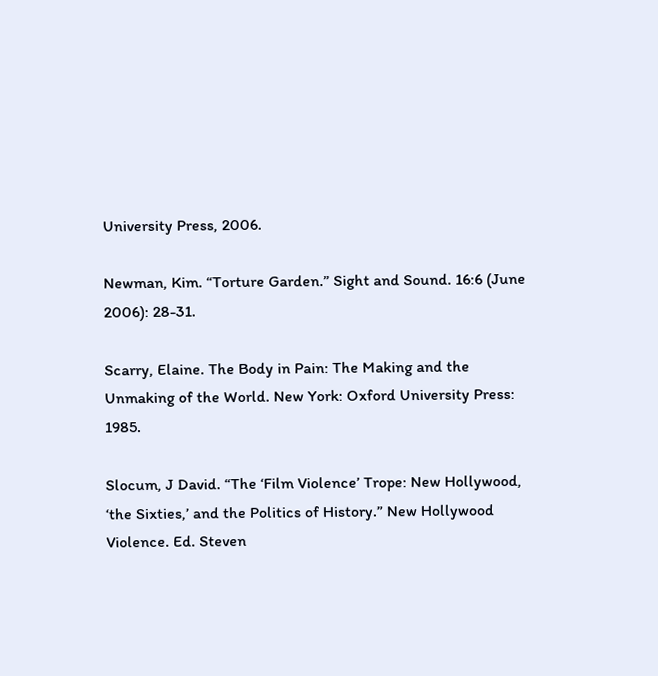University Press, 2006.

Newman, Kim. “Torture Garden.” Sight and Sound. 16:6 (June 2006): 28-31.

Scarry, Elaine. The Body in Pain: The Making and the Unmaking of the World. New York: Oxford University Press: 1985.

Slocum, J David. “The ‘Film Violence’ Trope: New Hollywood, ‘the Sixties,’ and the Politics of History.” New Hollywood Violence. Ed. Steven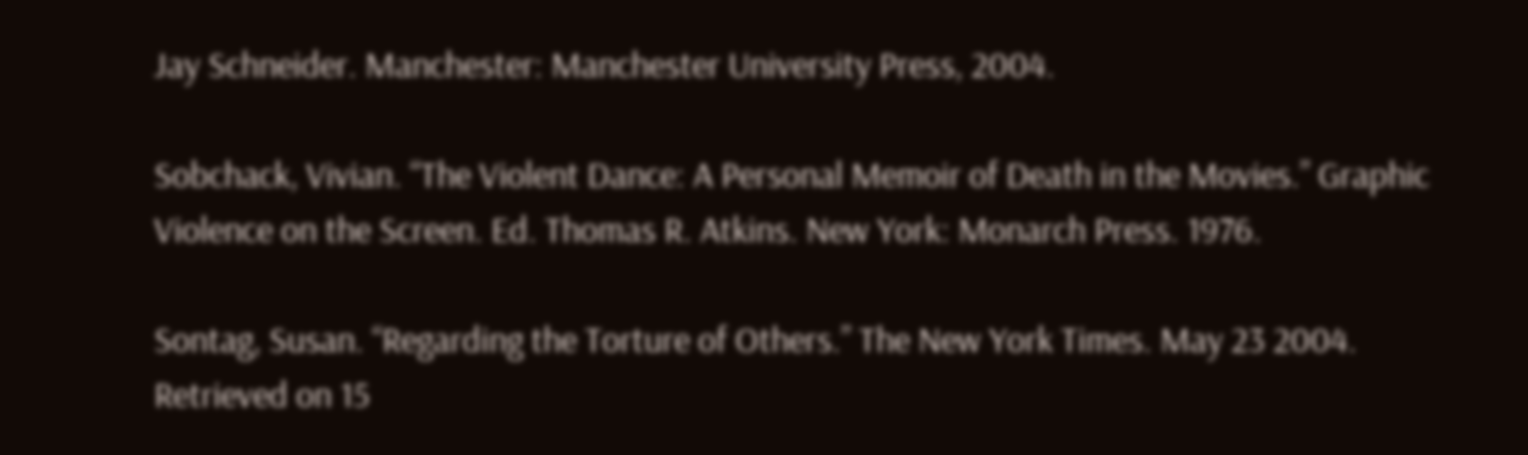Jay Schneider. Manchester: Manchester University Press, 2004.

Sobchack, Vivian. “The Violent Dance: A Personal Memoir of Death in the Movies.” Graphic Violence on the Screen. Ed. Thomas R. Atkins. New York: Monarch Press. 1976.

Sontag, Susan. “Regarding the Torture of Others.” The New York Times. May 23 2004. Retrieved on 15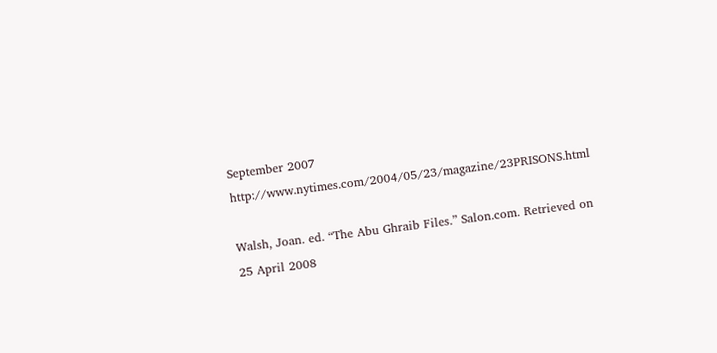September 2007 http://www.nytimes.com/2004/05/23/magazine/23PRISONS.html

Walsh, Joan. ed. “The Abu Ghraib Files.” Salon.com. Retrieved on 25 April 2008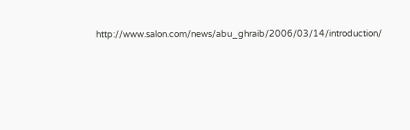http://www.salon.com/news/abu_ghraib/2006/03/14/introduction/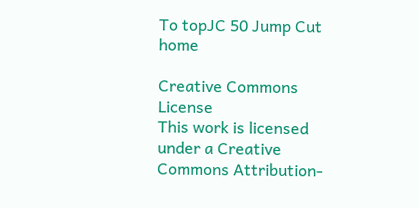To topJC 50 Jump Cut home

Creative Commons License
This work is licensed under a Creative Commons Attribution-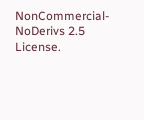NonCommercial-NoDerivs 2.5 License.